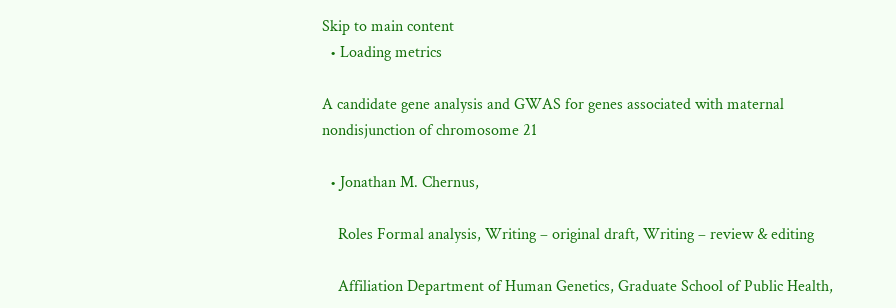Skip to main content
  • Loading metrics

A candidate gene analysis and GWAS for genes associated with maternal nondisjunction of chromosome 21

  • Jonathan M. Chernus,

    Roles Formal analysis, Writing – original draft, Writing – review & editing

    Affiliation Department of Human Genetics, Graduate School of Public Health,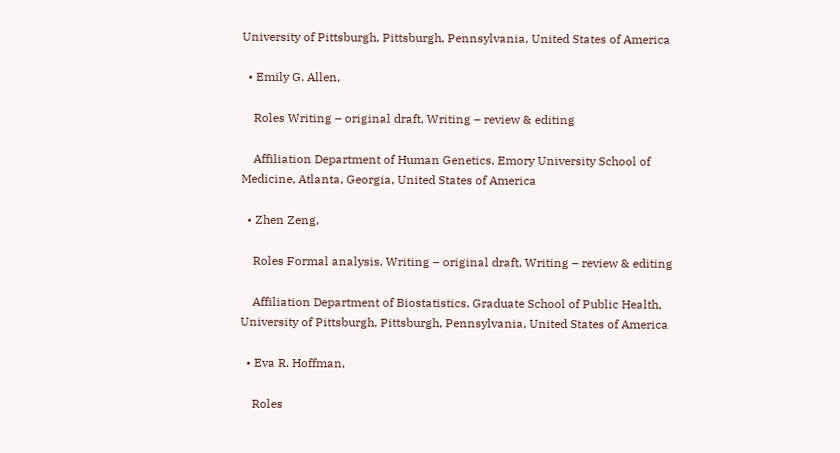University of Pittsburgh, Pittsburgh, Pennsylvania, United States of America

  • Emily G. Allen,

    Roles Writing – original draft, Writing – review & editing

    Affiliation Department of Human Genetics, Emory University School of Medicine, Atlanta, Georgia, United States of America

  • Zhen Zeng,

    Roles Formal analysis, Writing – original draft, Writing – review & editing

    Affiliation Department of Biostatistics, Graduate School of Public Health, University of Pittsburgh, Pittsburgh, Pennsylvania, United States of America

  • Eva R. Hoffman,

    Roles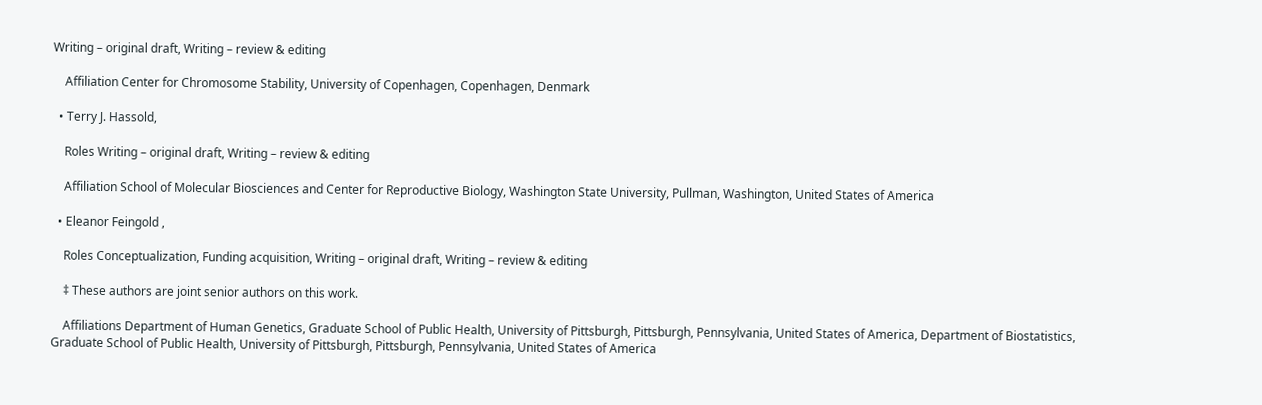Writing – original draft, Writing – review & editing

    Affiliation Center for Chromosome Stability, University of Copenhagen, Copenhagen, Denmark

  • Terry J. Hassold,

    Roles Writing – original draft, Writing – review & editing

    Affiliation School of Molecular Biosciences and Center for Reproductive Biology, Washington State University, Pullman, Washington, United States of America

  • Eleanor Feingold ,

    Roles Conceptualization, Funding acquisition, Writing – original draft, Writing – review & editing

    ‡ These authors are joint senior authors on this work.

    Affiliations Department of Human Genetics, Graduate School of Public Health, University of Pittsburgh, Pittsburgh, Pennsylvania, United States of America, Department of Biostatistics, Graduate School of Public Health, University of Pittsburgh, Pittsburgh, Pennsylvania, United States of America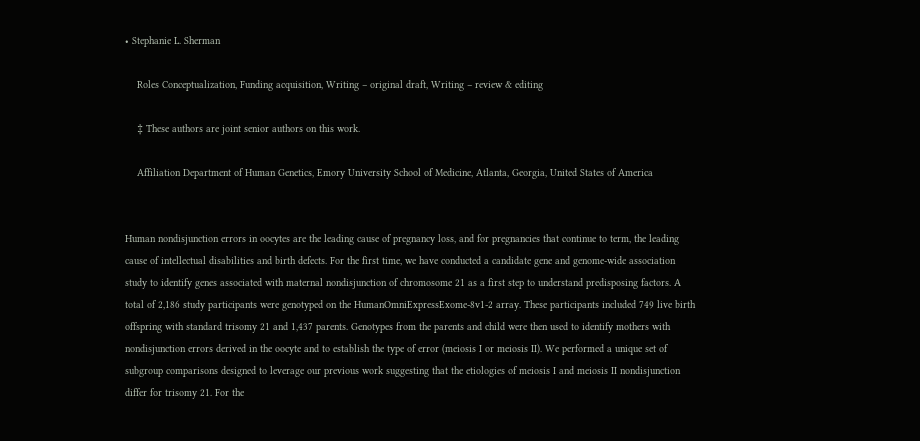• Stephanie L. Sherman

    Roles Conceptualization, Funding acquisition, Writing – original draft, Writing – review & editing

    ‡ These authors are joint senior authors on this work.

    Affiliation Department of Human Genetics, Emory University School of Medicine, Atlanta, Georgia, United States of America


Human nondisjunction errors in oocytes are the leading cause of pregnancy loss, and for pregnancies that continue to term, the leading cause of intellectual disabilities and birth defects. For the first time, we have conducted a candidate gene and genome-wide association study to identify genes associated with maternal nondisjunction of chromosome 21 as a first step to understand predisposing factors. A total of 2,186 study participants were genotyped on the HumanOmniExpressExome-8v1-2 array. These participants included 749 live birth offspring with standard trisomy 21 and 1,437 parents. Genotypes from the parents and child were then used to identify mothers with nondisjunction errors derived in the oocyte and to establish the type of error (meiosis I or meiosis II). We performed a unique set of subgroup comparisons designed to leverage our previous work suggesting that the etiologies of meiosis I and meiosis II nondisjunction differ for trisomy 21. For the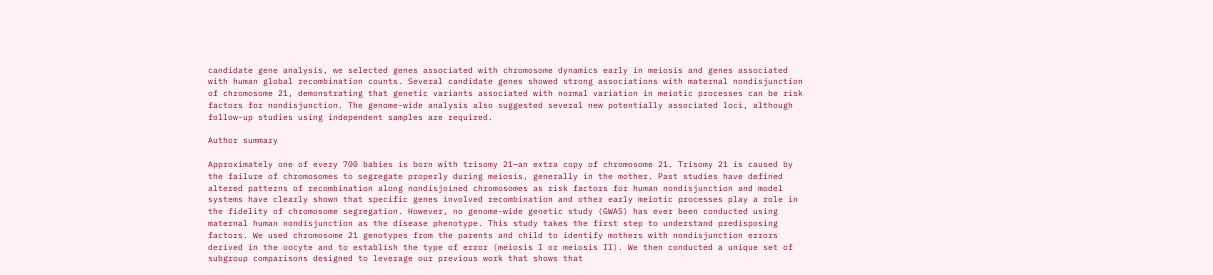candidate gene analysis, we selected genes associated with chromosome dynamics early in meiosis and genes associated with human global recombination counts. Several candidate genes showed strong associations with maternal nondisjunction of chromosome 21, demonstrating that genetic variants associated with normal variation in meiotic processes can be risk factors for nondisjunction. The genome-wide analysis also suggested several new potentially associated loci, although follow-up studies using independent samples are required.

Author summary

Approximately one of every 700 babies is born with trisomy 21—an extra copy of chromosome 21. Trisomy 21 is caused by the failure of chromosomes to segregate properly during meiosis, generally in the mother. Past studies have defined altered patterns of recombination along nondisjoined chromosomes as risk factors for human nondisjunction and model systems have clearly shown that specific genes involved recombination and other early meiotic processes play a role in the fidelity of chromosome segregation. However, no genome-wide genetic study (GWAS) has ever been conducted using maternal human nondisjunction as the disease phenotype. This study takes the first step to understand predisposing factors. We used chromosome 21 genotypes from the parents and child to identify mothers with nondisjunction errors derived in the oocyte and to establish the type of error (meiosis I or meiosis II). We then conducted a unique set of subgroup comparisons designed to leverage our previous work that shows that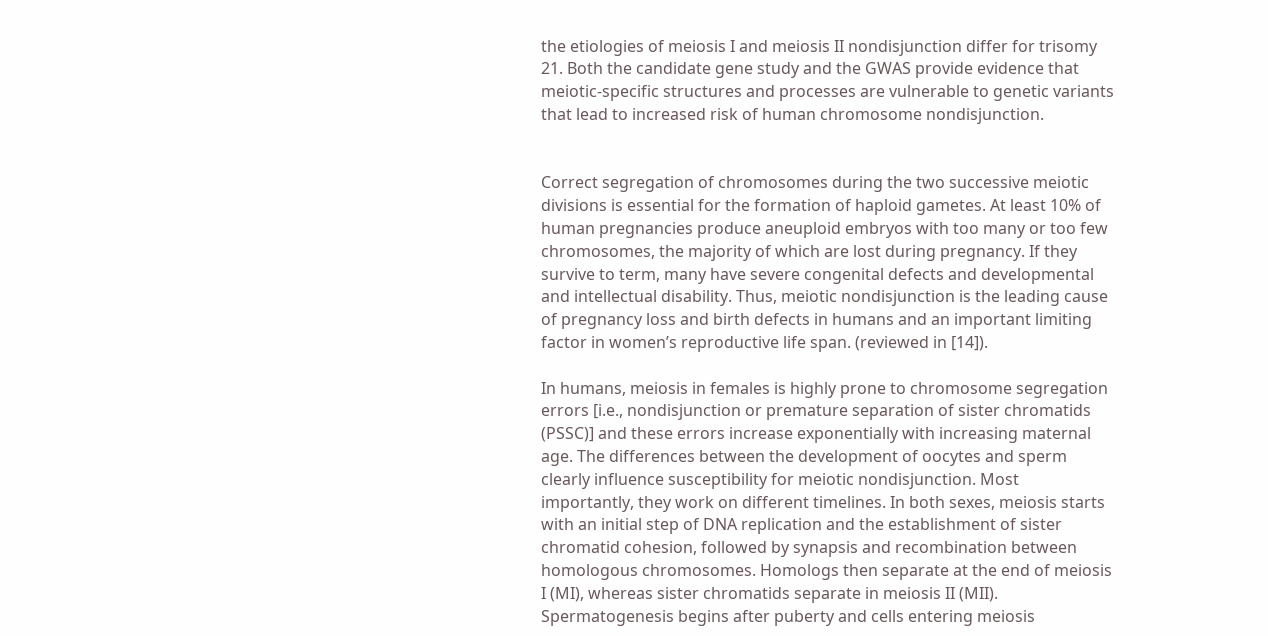the etiologies of meiosis I and meiosis II nondisjunction differ for trisomy 21. Both the candidate gene study and the GWAS provide evidence that meiotic-specific structures and processes are vulnerable to genetic variants that lead to increased risk of human chromosome nondisjunction.


Correct segregation of chromosomes during the two successive meiotic divisions is essential for the formation of haploid gametes. At least 10% of human pregnancies produce aneuploid embryos with too many or too few chromosomes, the majority of which are lost during pregnancy. If they survive to term, many have severe congenital defects and developmental and intellectual disability. Thus, meiotic nondisjunction is the leading cause of pregnancy loss and birth defects in humans and an important limiting factor in women’s reproductive life span. (reviewed in [14]).

In humans, meiosis in females is highly prone to chromosome segregation errors [i.e., nondisjunction or premature separation of sister chromatids (PSSC)] and these errors increase exponentially with increasing maternal age. The differences between the development of oocytes and sperm clearly influence susceptibility for meiotic nondisjunction. Most importantly, they work on different timelines. In both sexes, meiosis starts with an initial step of DNA replication and the establishment of sister chromatid cohesion, followed by synapsis and recombination between homologous chromosomes. Homologs then separate at the end of meiosis I (MI), whereas sister chromatids separate in meiosis II (MII). Spermatogenesis begins after puberty and cells entering meiosis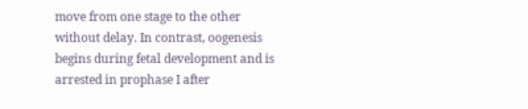move from one stage to the other without delay. In contrast, oogenesis begins during fetal development and is arrested in prophase I after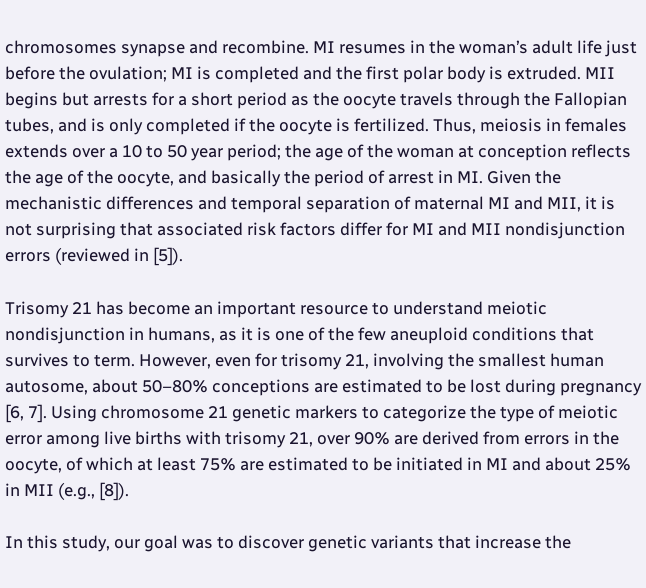chromosomes synapse and recombine. MI resumes in the woman’s adult life just before the ovulation; MI is completed and the first polar body is extruded. MII begins but arrests for a short period as the oocyte travels through the Fallopian tubes, and is only completed if the oocyte is fertilized. Thus, meiosis in females extends over a 10 to 50 year period; the age of the woman at conception reflects the age of the oocyte, and basically the period of arrest in MI. Given the mechanistic differences and temporal separation of maternal MI and MII, it is not surprising that associated risk factors differ for MI and MII nondisjunction errors (reviewed in [5]).

Trisomy 21 has become an important resource to understand meiotic nondisjunction in humans, as it is one of the few aneuploid conditions that survives to term. However, even for trisomy 21, involving the smallest human autosome, about 50–80% conceptions are estimated to be lost during pregnancy [6, 7]. Using chromosome 21 genetic markers to categorize the type of meiotic error among live births with trisomy 21, over 90% are derived from errors in the oocyte, of which at least 75% are estimated to be initiated in MI and about 25% in MII (e.g., [8]).

In this study, our goal was to discover genetic variants that increase the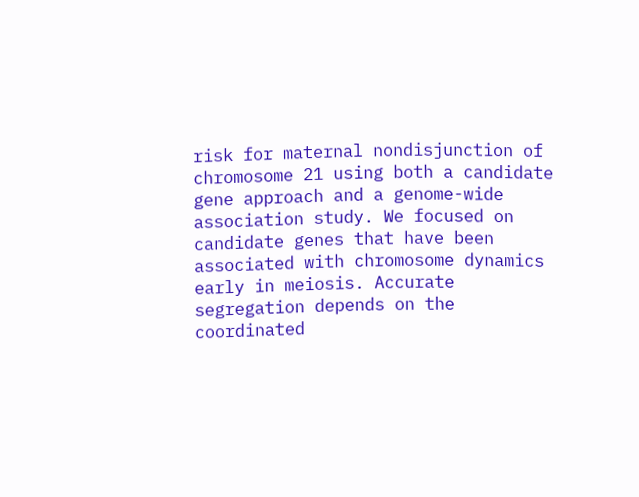risk for maternal nondisjunction of chromosome 21 using both a candidate gene approach and a genome-wide association study. We focused on candidate genes that have been associated with chromosome dynamics early in meiosis. Accurate segregation depends on the coordinated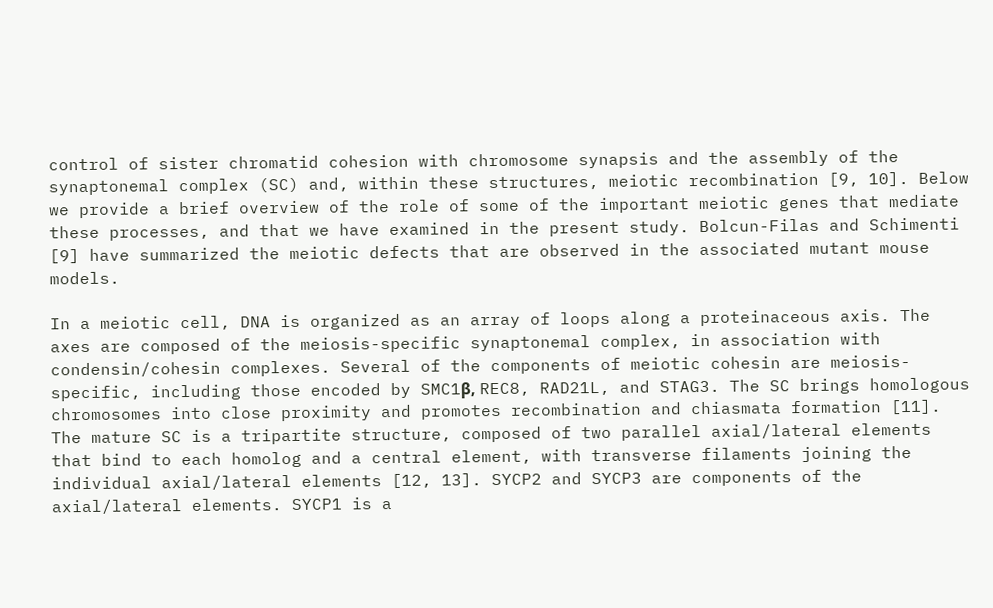control of sister chromatid cohesion with chromosome synapsis and the assembly of the synaptonemal complex (SC) and, within these structures, meiotic recombination [9, 10]. Below we provide a brief overview of the role of some of the important meiotic genes that mediate these processes, and that we have examined in the present study. Bolcun-Filas and Schimenti [9] have summarized the meiotic defects that are observed in the associated mutant mouse models.

In a meiotic cell, DNA is organized as an array of loops along a proteinaceous axis. The axes are composed of the meiosis-specific synaptonemal complex, in association with condensin/cohesin complexes. Several of the components of meiotic cohesin are meiosis-specific, including those encoded by SMC1β, REC8, RAD21L, and STAG3. The SC brings homologous chromosomes into close proximity and promotes recombination and chiasmata formation [11]. The mature SC is a tripartite structure, composed of two parallel axial/lateral elements that bind to each homolog and a central element, with transverse filaments joining the individual axial/lateral elements [12, 13]. SYCP2 and SYCP3 are components of the axial/lateral elements. SYCP1 is a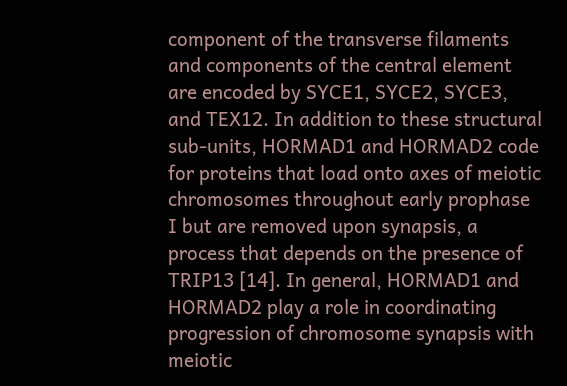component of the transverse filaments and components of the central element are encoded by SYCE1, SYCE2, SYCE3, and TEX12. In addition to these structural sub-units, HORMAD1 and HORMAD2 code for proteins that load onto axes of meiotic chromosomes throughout early prophase I but are removed upon synapsis, a process that depends on the presence of TRIP13 [14]. In general, HORMAD1 and HORMAD2 play a role in coordinating progression of chromosome synapsis with meiotic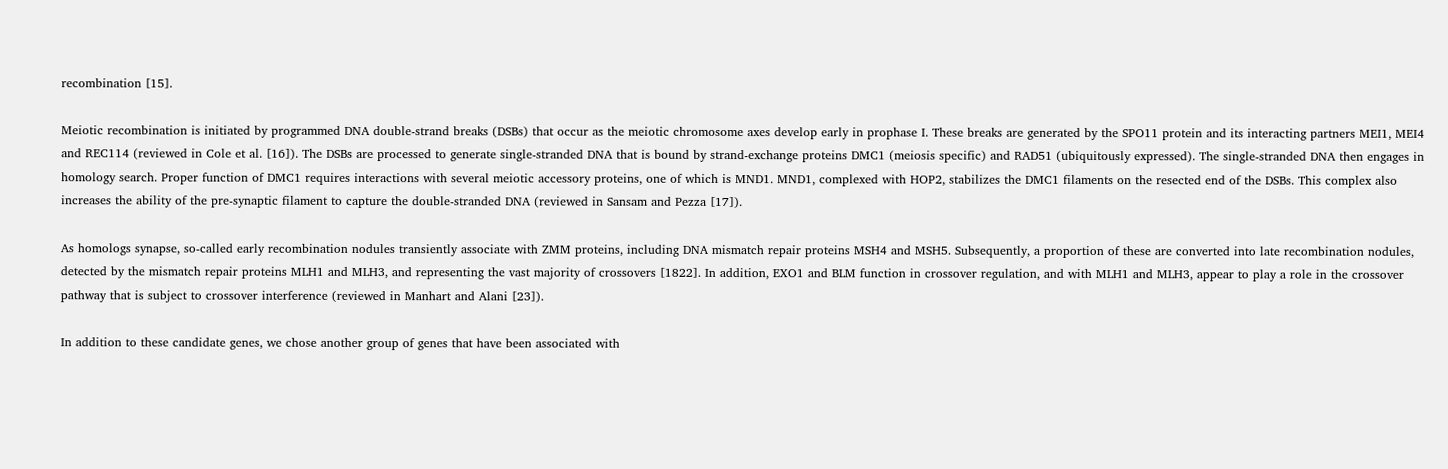recombination [15].

Meiotic recombination is initiated by programmed DNA double-strand breaks (DSBs) that occur as the meiotic chromosome axes develop early in prophase I. These breaks are generated by the SPO11 protein and its interacting partners MEI1, MEI4 and REC114 (reviewed in Cole et al. [16]). The DSBs are processed to generate single-stranded DNA that is bound by strand-exchange proteins DMC1 (meiosis specific) and RAD51 (ubiquitously expressed). The single-stranded DNA then engages in homology search. Proper function of DMC1 requires interactions with several meiotic accessory proteins, one of which is MND1. MND1, complexed with HOP2, stabilizes the DMC1 filaments on the resected end of the DSBs. This complex also increases the ability of the pre-synaptic filament to capture the double-stranded DNA (reviewed in Sansam and Pezza [17]).

As homologs synapse, so-called early recombination nodules transiently associate with ZMM proteins, including DNA mismatch repair proteins MSH4 and MSH5. Subsequently, a proportion of these are converted into late recombination nodules, detected by the mismatch repair proteins MLH1 and MLH3, and representing the vast majority of crossovers [1822]. In addition, EXO1 and BLM function in crossover regulation, and with MLH1 and MLH3, appear to play a role in the crossover pathway that is subject to crossover interference (reviewed in Manhart and Alani [23]).

In addition to these candidate genes, we chose another group of genes that have been associated with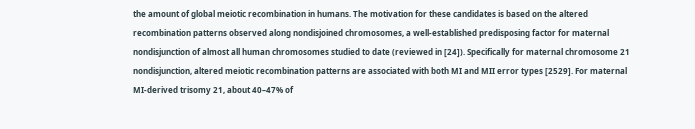the amount of global meiotic recombination in humans. The motivation for these candidates is based on the altered recombination patterns observed along nondisjoined chromosomes, a well-established predisposing factor for maternal nondisjunction of almost all human chromosomes studied to date (reviewed in [24]). Specifically for maternal chromosome 21 nondisjunction, altered meiotic recombination patterns are associated with both MI and MII error types [2529]. For maternal MI-derived trisomy 21, about 40–47% of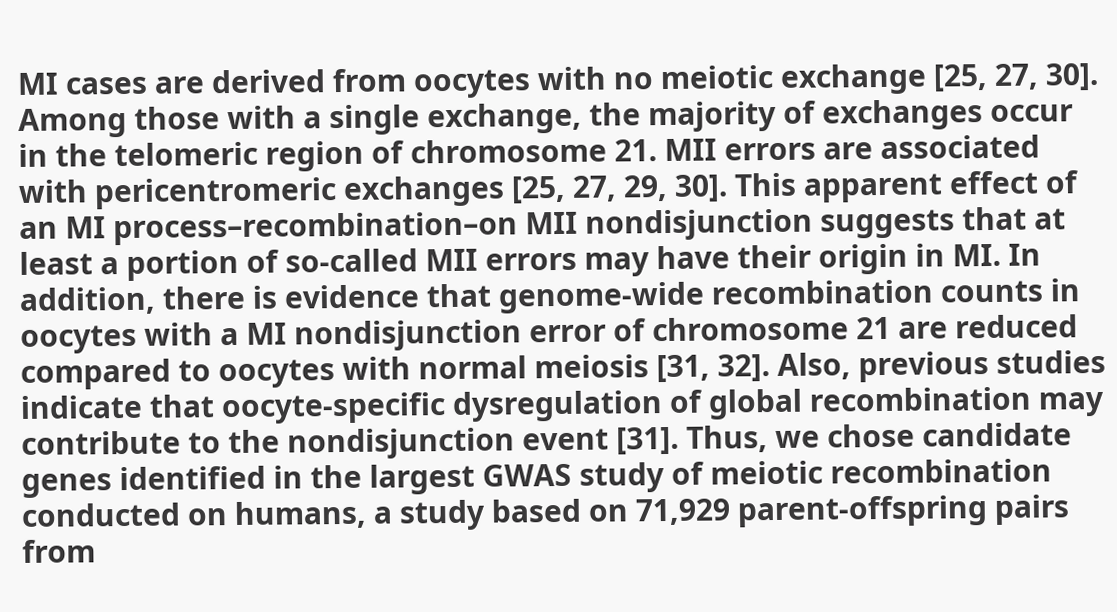MI cases are derived from oocytes with no meiotic exchange [25, 27, 30]. Among those with a single exchange, the majority of exchanges occur in the telomeric region of chromosome 21. MII errors are associated with pericentromeric exchanges [25, 27, 29, 30]. This apparent effect of an MI process–recombination–on MII nondisjunction suggests that at least a portion of so-called MII errors may have their origin in MI. In addition, there is evidence that genome-wide recombination counts in oocytes with a MI nondisjunction error of chromosome 21 are reduced compared to oocytes with normal meiosis [31, 32]. Also, previous studies indicate that oocyte-specific dysregulation of global recombination may contribute to the nondisjunction event [31]. Thus, we chose candidate genes identified in the largest GWAS study of meiotic recombination conducted on humans, a study based on 71,929 parent-offspring pairs from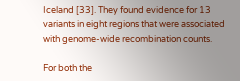Iceland [33]. They found evidence for 13 variants in eight regions that were associated with genome-wide recombination counts.

For both the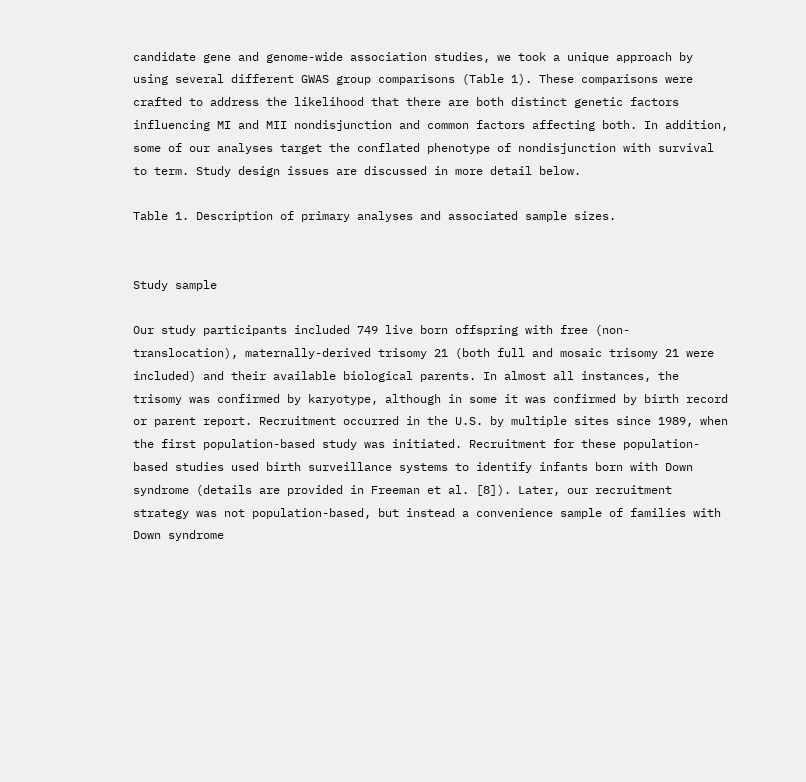candidate gene and genome-wide association studies, we took a unique approach by using several different GWAS group comparisons (Table 1). These comparisons were crafted to address the likelihood that there are both distinct genetic factors influencing MI and MII nondisjunction and common factors affecting both. In addition, some of our analyses target the conflated phenotype of nondisjunction with survival to term. Study design issues are discussed in more detail below.

Table 1. Description of primary analyses and associated sample sizes.


Study sample

Our study participants included 749 live born offspring with free (non-translocation), maternally-derived trisomy 21 (both full and mosaic trisomy 21 were included) and their available biological parents. In almost all instances, the trisomy was confirmed by karyotype, although in some it was confirmed by birth record or parent report. Recruitment occurred in the U.S. by multiple sites since 1989, when the first population-based study was initiated. Recruitment for these population-based studies used birth surveillance systems to identify infants born with Down syndrome (details are provided in Freeman et al. [8]). Later, our recruitment strategy was not population-based, but instead a convenience sample of families with Down syndrome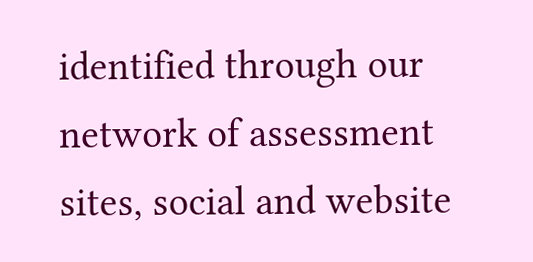identified through our network of assessment sites, social and website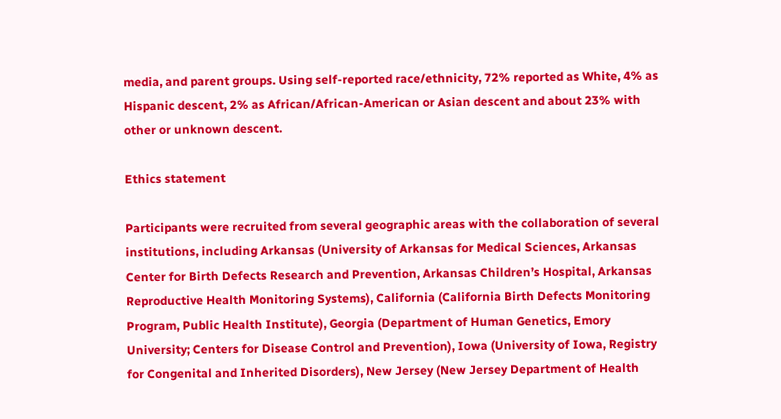media, and parent groups. Using self-reported race/ethnicity, 72% reported as White, 4% as Hispanic descent, 2% as African/African-American or Asian descent and about 23% with other or unknown descent.

Ethics statement

Participants were recruited from several geographic areas with the collaboration of several institutions, including Arkansas (University of Arkansas for Medical Sciences, Arkansas Center for Birth Defects Research and Prevention, Arkansas Children’s Hospital, Arkansas Reproductive Health Monitoring Systems), California (California Birth Defects Monitoring Program, Public Health Institute), Georgia (Department of Human Genetics, Emory University; Centers for Disease Control and Prevention), Iowa (University of Iowa, Registry for Congenital and Inherited Disorders), New Jersey (New Jersey Department of Health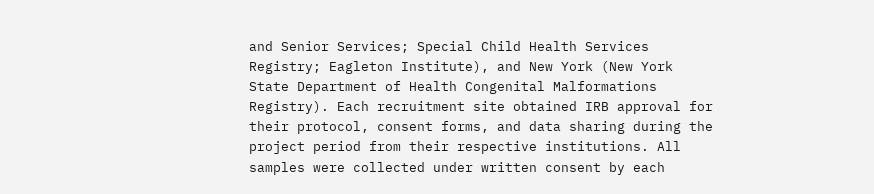and Senior Services; Special Child Health Services Registry; Eagleton Institute), and New York (New York State Department of Health Congenital Malformations Registry). Each recruitment site obtained IRB approval for their protocol, consent forms, and data sharing during the project period from their respective institutions. All samples were collected under written consent by each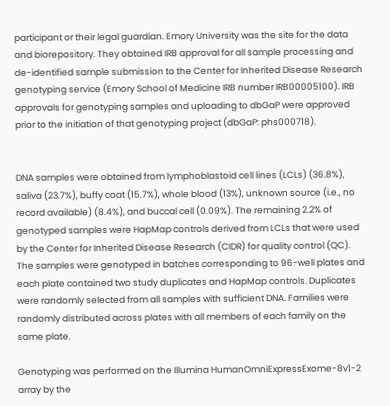participant or their legal guardian. Emory University was the site for the data and biorepository. They obtained IRB approval for all sample processing and de-identified sample submission to the Center for Inherited Disease Research genotyping service (Emory School of Medicine IRB number IRB00005100). IRB approvals for genotyping samples and uploading to dbGaP were approved prior to the initiation of that genotyping project (dbGaP: phs000718).


DNA samples were obtained from lymphoblastoid cell lines (LCLs) (36.8%), saliva (23.7%), buffy coat (15.7%), whole blood (13%), unknown source (i.e., no record available) (8.4%), and buccal cell (0.09%). The remaining 2.2% of genotyped samples were HapMap controls derived from LCLs that were used by the Center for Inherited Disease Research (CIDR) for quality control (QC). The samples were genotyped in batches corresponding to 96-well plates and each plate contained two study duplicates and HapMap controls. Duplicates were randomly selected from all samples with sufficient DNA. Families were randomly distributed across plates with all members of each family on the same plate.

Genotyping was performed on the Illumina HumanOmniExpressExome-8v1-2 array by the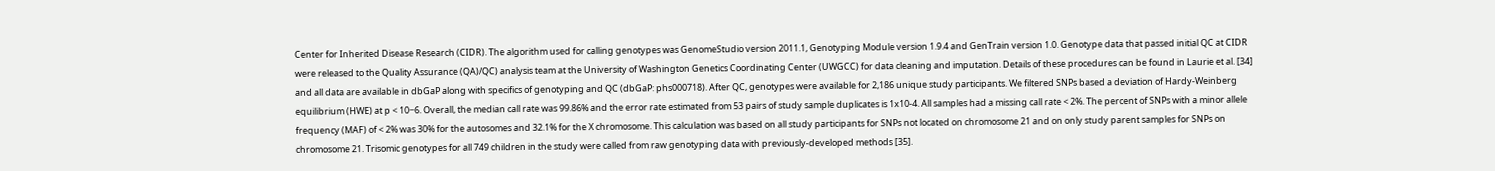Center for Inherited Disease Research (CIDR). The algorithm used for calling genotypes was GenomeStudio version 2011.1, Genotyping Module version 1.9.4 and GenTrain version 1.0. Genotype data that passed initial QC at CIDR were released to the Quality Assurance (QA)/QC) analysis team at the University of Washington Genetics Coordinating Center (UWGCC) for data cleaning and imputation. Details of these procedures can be found in Laurie et al. [34] and all data are available in dbGaP along with specifics of genotyping and QC (dbGaP: phs000718). After QC, genotypes were available for 2,186 unique study participants. We filtered SNPs based a deviation of Hardy-Weinberg equilibrium (HWE) at p < 10−6. Overall, the median call rate was 99.86% and the error rate estimated from 53 pairs of study sample duplicates is 1x10-4. All samples had a missing call rate < 2%. The percent of SNPs with a minor allele frequency (MAF) of < 2% was 30% for the autosomes and 32.1% for the X chromosome. This calculation was based on all study participants for SNPs not located on chromosome 21 and on only study parent samples for SNPs on chromosome 21. Trisomic genotypes for all 749 children in the study were called from raw genotyping data with previously-developed methods [35].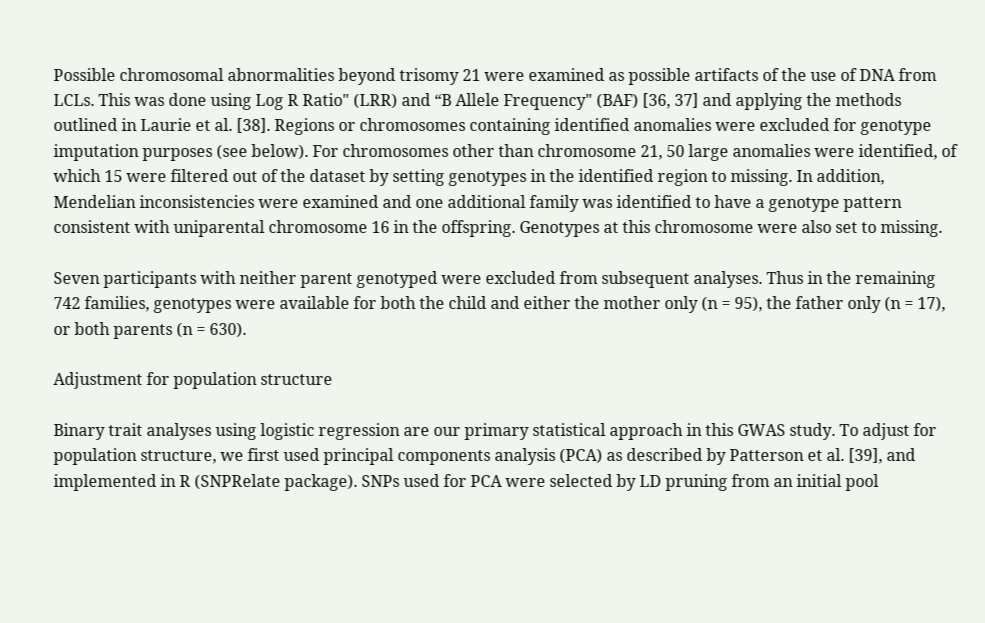Possible chromosomal abnormalities beyond trisomy 21 were examined as possible artifacts of the use of DNA from LCLs. This was done using Log R Ratio" (LRR) and “B Allele Frequency" (BAF) [36, 37] and applying the methods outlined in Laurie et al. [38]. Regions or chromosomes containing identified anomalies were excluded for genotype imputation purposes (see below). For chromosomes other than chromosome 21, 50 large anomalies were identified, of which 15 were filtered out of the dataset by setting genotypes in the identified region to missing. In addition, Mendelian inconsistencies were examined and one additional family was identified to have a genotype pattern consistent with uniparental chromosome 16 in the offspring. Genotypes at this chromosome were also set to missing.

Seven participants with neither parent genotyped were excluded from subsequent analyses. Thus in the remaining 742 families, genotypes were available for both the child and either the mother only (n = 95), the father only (n = 17), or both parents (n = 630).

Adjustment for population structure

Binary trait analyses using logistic regression are our primary statistical approach in this GWAS study. To adjust for population structure, we first used principal components analysis (PCA) as described by Patterson et al. [39], and implemented in R (SNPRelate package). SNPs used for PCA were selected by LD pruning from an initial pool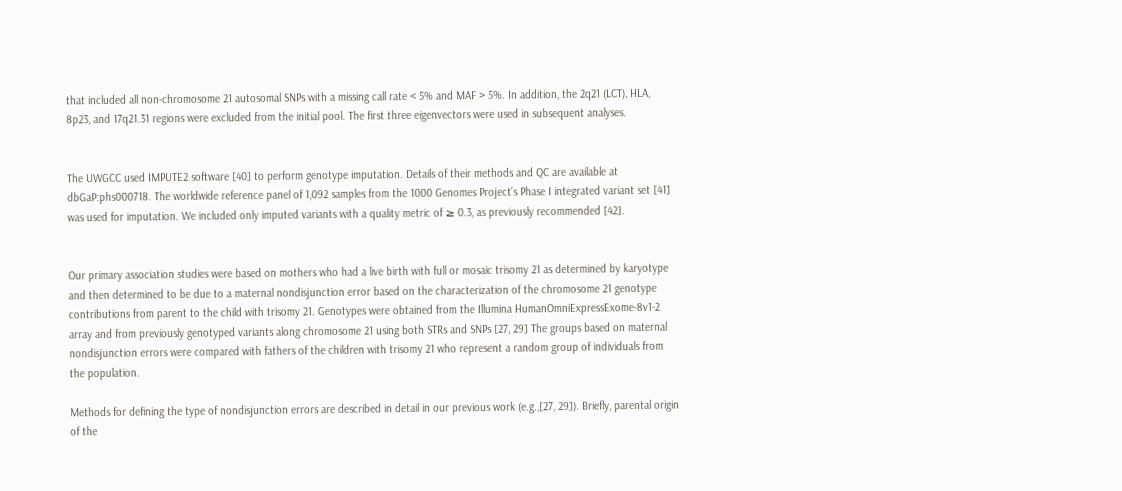that included all non-chromosome 21 autosomal SNPs with a missing call rate < 5% and MAF > 5%. In addition, the 2q21 (LCT), HLA, 8p23, and 17q21.31 regions were excluded from the initial pool. The first three eigenvectors were used in subsequent analyses.


The UWGCC used IMPUTE2 software [40] to perform genotype imputation. Details of their methods and QC are available at dbGaP:phs000718. The worldwide reference panel of 1,092 samples from the 1000 Genomes Project’s Phase I integrated variant set [41] was used for imputation. We included only imputed variants with a quality metric of ≥ 0.3, as previously recommended [42].


Our primary association studies were based on mothers who had a live birth with full or mosaic trisomy 21 as determined by karyotype and then determined to be due to a maternal nondisjunction error based on the characterization of the chromosome 21 genotype contributions from parent to the child with trisomy 21. Genotypes were obtained from the Illumina HumanOmniExpressExome-8v1-2 array and from previously genotyped variants along chromosome 21 using both STRs and SNPs [27, 29] The groups based on maternal nondisjunction errors were compared with fathers of the children with trisomy 21 who represent a random group of individuals from the population.

Methods for defining the type of nondisjunction errors are described in detail in our previous work (e.g.,[27, 29]). Briefly, parental origin of the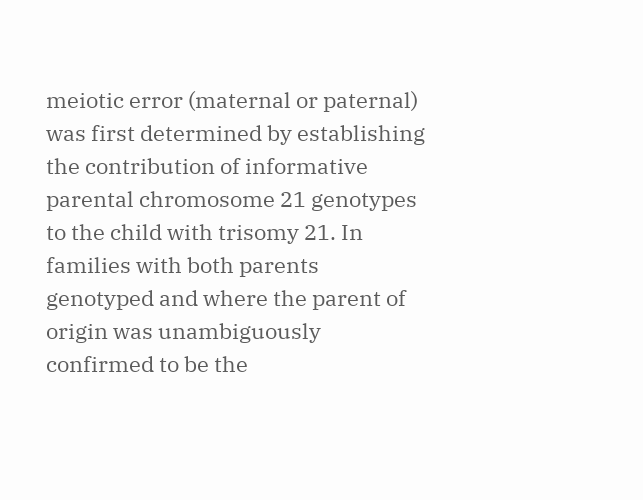meiotic error (maternal or paternal) was first determined by establishing the contribution of informative parental chromosome 21 genotypes to the child with trisomy 21. In families with both parents genotyped and where the parent of origin was unambiguously confirmed to be the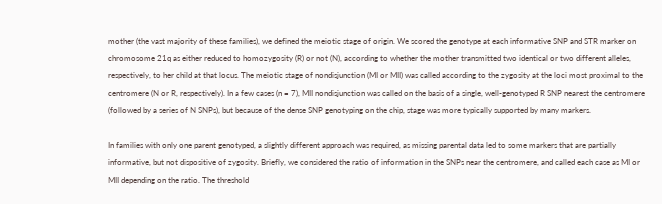mother (the vast majority of these families), we defined the meiotic stage of origin. We scored the genotype at each informative SNP and STR marker on chromosome 21q as either reduced to homozygosity (R) or not (N), according to whether the mother transmitted two identical or two different alleles, respectively, to her child at that locus. The meiotic stage of nondisjunction (MI or MII) was called according to the zygosity at the loci most proximal to the centromere (N or R, respectively). In a few cases (n = 7), MII nondisjunction was called on the basis of a single, well-genotyped R SNP nearest the centromere (followed by a series of N SNPs), but because of the dense SNP genotyping on the chip, stage was more typically supported by many markers.

In families with only one parent genotyped, a slightly different approach was required, as missing parental data led to some markers that are partially informative, but not dispositive of zygosity. Briefly, we considered the ratio of information in the SNPs near the centromere, and called each case as MI or MII depending on the ratio. The threshold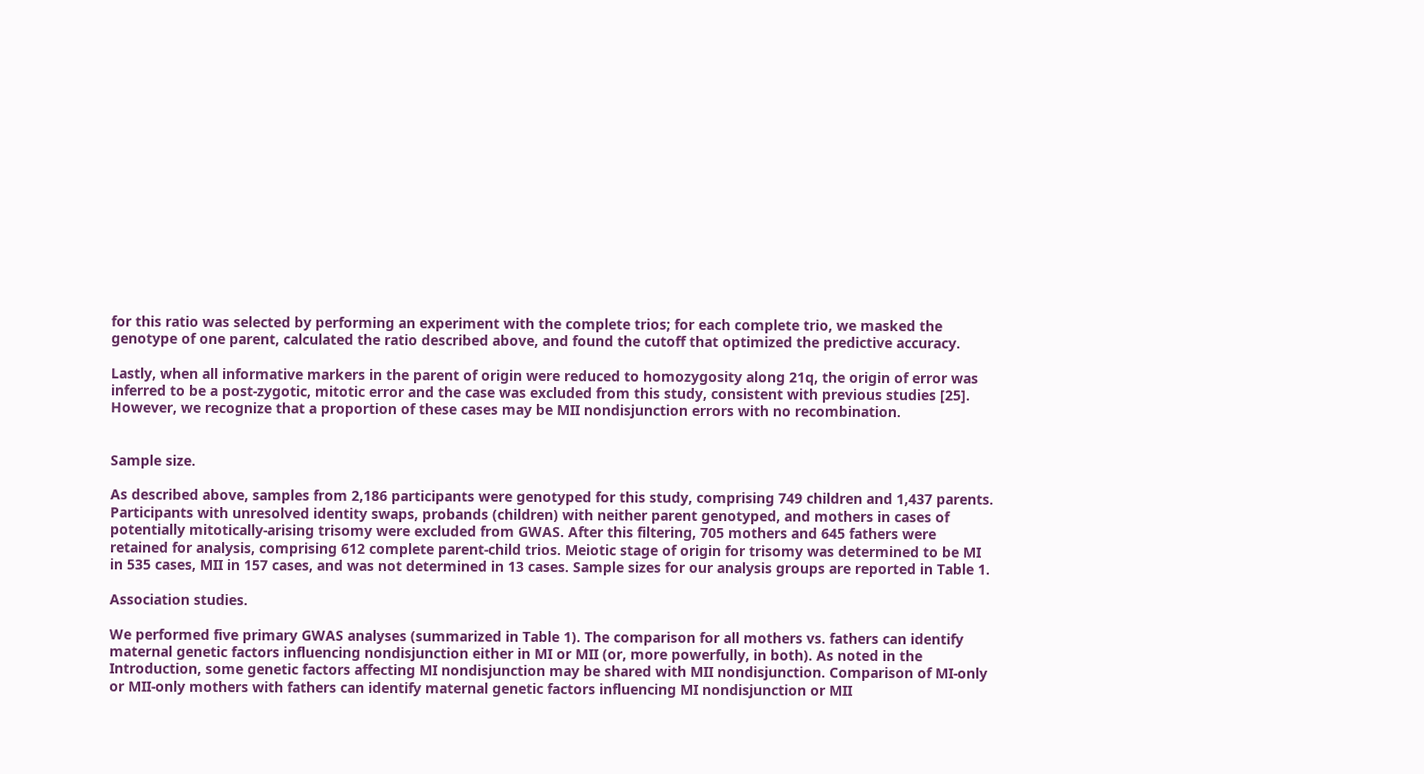for this ratio was selected by performing an experiment with the complete trios; for each complete trio, we masked the genotype of one parent, calculated the ratio described above, and found the cutoff that optimized the predictive accuracy.

Lastly, when all informative markers in the parent of origin were reduced to homozygosity along 21q, the origin of error was inferred to be a post-zygotic, mitotic error and the case was excluded from this study, consistent with previous studies [25]. However, we recognize that a proportion of these cases may be MII nondisjunction errors with no recombination.


Sample size.

As described above, samples from 2,186 participants were genotyped for this study, comprising 749 children and 1,437 parents. Participants with unresolved identity swaps, probands (children) with neither parent genotyped, and mothers in cases of potentially mitotically-arising trisomy were excluded from GWAS. After this filtering, 705 mothers and 645 fathers were retained for analysis, comprising 612 complete parent-child trios. Meiotic stage of origin for trisomy was determined to be MI in 535 cases, MII in 157 cases, and was not determined in 13 cases. Sample sizes for our analysis groups are reported in Table 1.

Association studies.

We performed five primary GWAS analyses (summarized in Table 1). The comparison for all mothers vs. fathers can identify maternal genetic factors influencing nondisjunction either in MI or MII (or, more powerfully, in both). As noted in the Introduction, some genetic factors affecting MI nondisjunction may be shared with MII nondisjunction. Comparison of MI-only or MII-only mothers with fathers can identify maternal genetic factors influencing MI nondisjunction or MII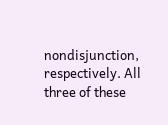nondisjunction, respectively. All three of these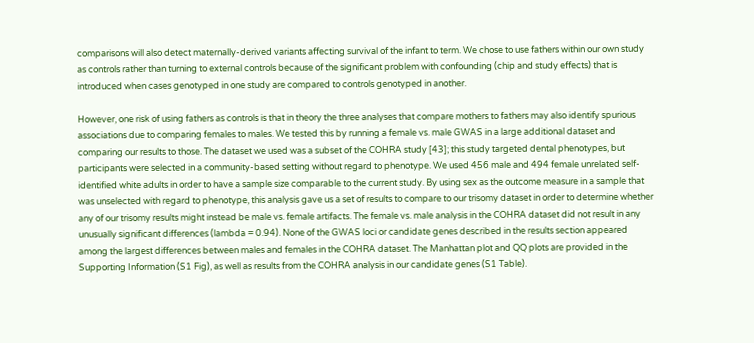comparisons will also detect maternally-derived variants affecting survival of the infant to term. We chose to use fathers within our own study as controls rather than turning to external controls because of the significant problem with confounding (chip and study effects) that is introduced when cases genotyped in one study are compared to controls genotyped in another.

However, one risk of using fathers as controls is that in theory the three analyses that compare mothers to fathers may also identify spurious associations due to comparing females to males. We tested this by running a female vs. male GWAS in a large additional dataset and comparing our results to those. The dataset we used was a subset of the COHRA study [43]; this study targeted dental phenotypes, but participants were selected in a community-based setting without regard to phenotype. We used 456 male and 494 female unrelated self-identified white adults in order to have a sample size comparable to the current study. By using sex as the outcome measure in a sample that was unselected with regard to phenotype, this analysis gave us a set of results to compare to our trisomy dataset in order to determine whether any of our trisomy results might instead be male vs. female artifacts. The female vs. male analysis in the COHRA dataset did not result in any unusually significant differences (lambda = 0.94). None of the GWAS loci or candidate genes described in the results section appeared among the largest differences between males and females in the COHRA dataset. The Manhattan plot and QQ plots are provided in the Supporting Information (S1 Fig), as well as results from the COHRA analysis in our candidate genes (S1 Table).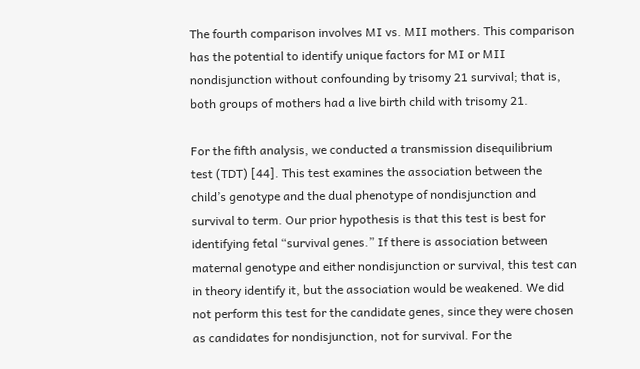The fourth comparison involves MI vs. MII mothers. This comparison has the potential to identify unique factors for MI or MII nondisjunction without confounding by trisomy 21 survival; that is, both groups of mothers had a live birth child with trisomy 21.

For the fifth analysis, we conducted a transmission disequilibrium test (TDT) [44]. This test examines the association between the child’s genotype and the dual phenotype of nondisjunction and survival to term. Our prior hypothesis is that this test is best for identifying fetal “survival genes.” If there is association between maternal genotype and either nondisjunction or survival, this test can in theory identify it, but the association would be weakened. We did not perform this test for the candidate genes, since they were chosen as candidates for nondisjunction, not for survival. For the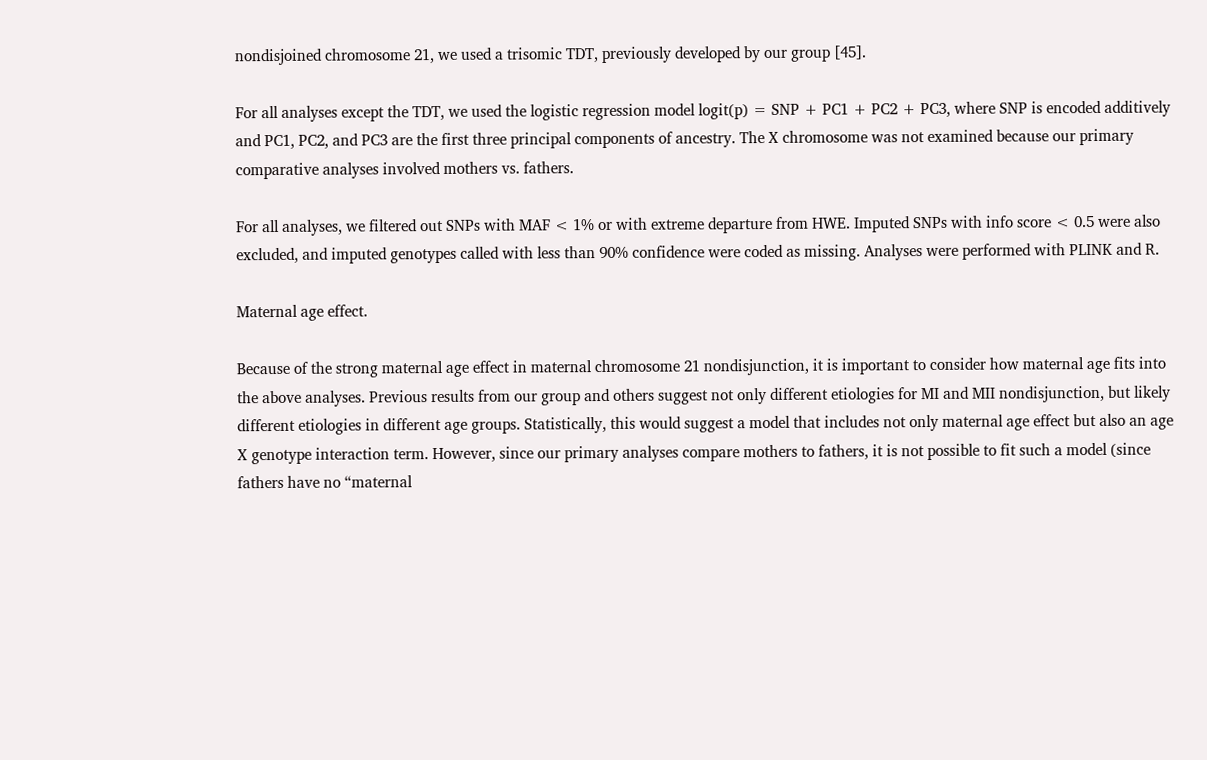nondisjoined chromosome 21, we used a trisomic TDT, previously developed by our group [45].

For all analyses except the TDT, we used the logistic regression model logit(p) = SNP + PC1 + PC2 + PC3, where SNP is encoded additively and PC1, PC2, and PC3 are the first three principal components of ancestry. The X chromosome was not examined because our primary comparative analyses involved mothers vs. fathers.

For all analyses, we filtered out SNPs with MAF < 1% or with extreme departure from HWE. Imputed SNPs with info score < 0.5 were also excluded, and imputed genotypes called with less than 90% confidence were coded as missing. Analyses were performed with PLINK and R.

Maternal age effect.

Because of the strong maternal age effect in maternal chromosome 21 nondisjunction, it is important to consider how maternal age fits into the above analyses. Previous results from our group and others suggest not only different etiologies for MI and MII nondisjunction, but likely different etiologies in different age groups. Statistically, this would suggest a model that includes not only maternal age effect but also an age X genotype interaction term. However, since our primary analyses compare mothers to fathers, it is not possible to fit such a model (since fathers have no “maternal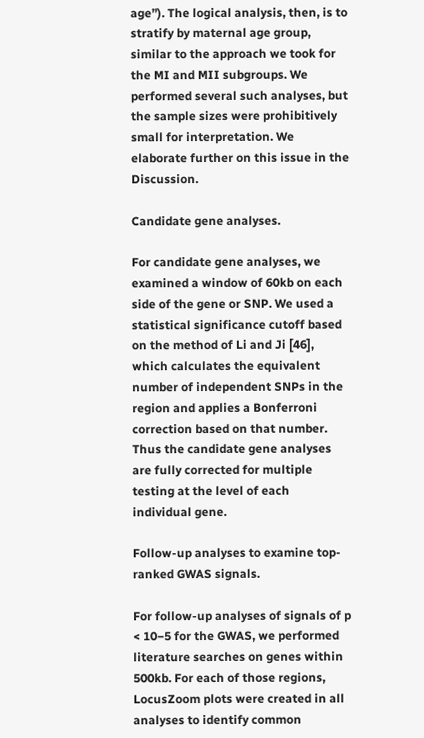age”). The logical analysis, then, is to stratify by maternal age group, similar to the approach we took for the MI and MII subgroups. We performed several such analyses, but the sample sizes were prohibitively small for interpretation. We elaborate further on this issue in the Discussion.

Candidate gene analyses.

For candidate gene analyses, we examined a window of 60kb on each side of the gene or SNP. We used a statistical significance cutoff based on the method of Li and Ji [46], which calculates the equivalent number of independent SNPs in the region and applies a Bonferroni correction based on that number. Thus the candidate gene analyses are fully corrected for multiple testing at the level of each individual gene.

Follow-up analyses to examine top-ranked GWAS signals.

For follow-up analyses of signals of p < 10−5 for the GWAS, we performed literature searches on genes within 500kb. For each of those regions, LocusZoom plots were created in all analyses to identify common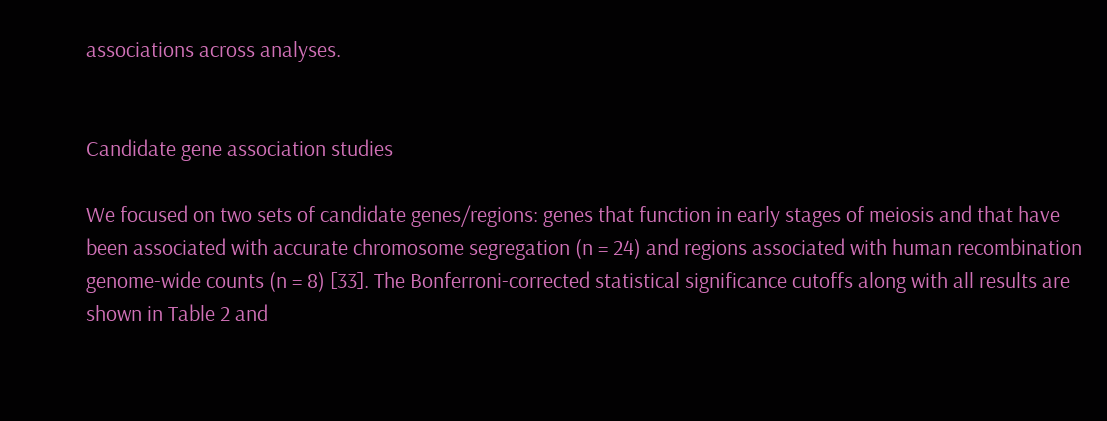associations across analyses.


Candidate gene association studies

We focused on two sets of candidate genes/regions: genes that function in early stages of meiosis and that have been associated with accurate chromosome segregation (n = 24) and regions associated with human recombination genome-wide counts (n = 8) [33]. The Bonferroni-corrected statistical significance cutoffs along with all results are shown in Table 2 and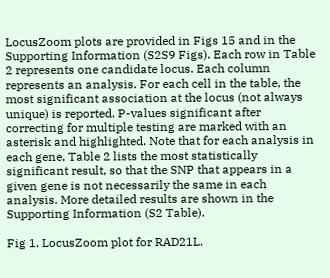LocusZoom plots are provided in Figs 15 and in the Supporting Information (S2S9 Figs). Each row in Table 2 represents one candidate locus. Each column represents an analysis. For each cell in the table, the most significant association at the locus (not always unique) is reported. P-values significant after correcting for multiple testing are marked with an asterisk and highlighted. Note that for each analysis in each gene, Table 2 lists the most statistically significant result, so that the SNP that appears in a given gene is not necessarily the same in each analysis. More detailed results are shown in the Supporting Information (S2 Table).

Fig 1. LocusZoom plot for RAD21L.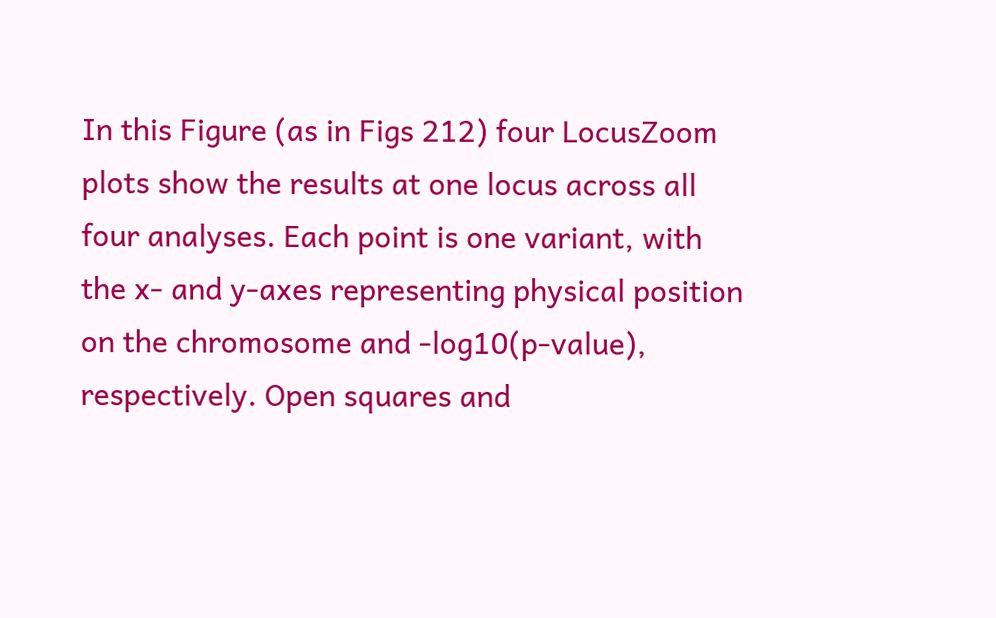In this Figure (as in Figs 212) four LocusZoom plots show the results at one locus across all four analyses. Each point is one variant, with the x- and y-axes representing physical position on the chromosome and -log10(p-value), respectively. Open squares and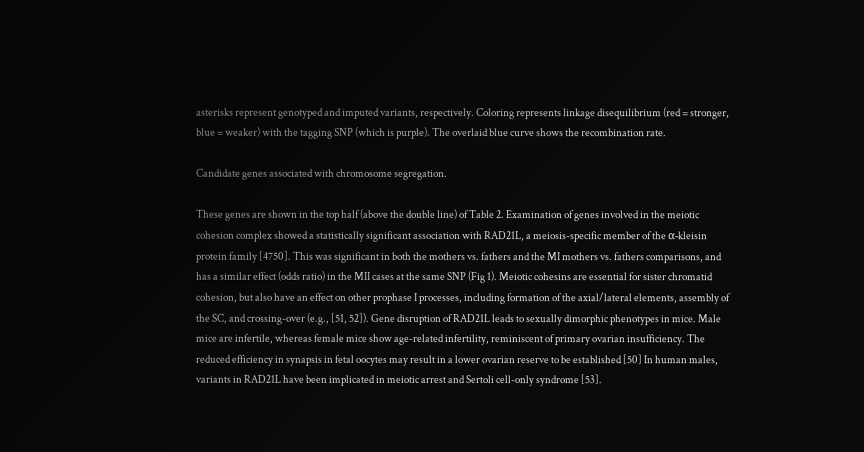asterisks represent genotyped and imputed variants, respectively. Coloring represents linkage disequilibrium (red = stronger, blue = weaker) with the tagging SNP (which is purple). The overlaid blue curve shows the recombination rate.

Candidate genes associated with chromosome segregation.

These genes are shown in the top half (above the double line) of Table 2. Examination of genes involved in the meiotic cohesion complex showed a statistically significant association with RAD21L, a meiosis-specific member of the α-kleisin protein family [4750]. This was significant in both the mothers vs. fathers and the MI mothers vs. fathers comparisons, and has a similar effect (odds ratio) in the MII cases at the same SNP (Fig 1). Meiotic cohesins are essential for sister chromatid cohesion, but also have an effect on other prophase I processes, including formation of the axial/lateral elements, assembly of the SC, and crossing-over (e.g., [51, 52]). Gene disruption of RAD21L leads to sexually dimorphic phenotypes in mice. Male mice are infertile, whereas female mice show age-related infertility, reminiscent of primary ovarian insufficiency. The reduced efficiency in synapsis in fetal oocytes may result in a lower ovarian reserve to be established [50] In human males, variants in RAD21L have been implicated in meiotic arrest and Sertoli cell-only syndrome [53].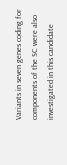Variants in seven genes coding for components of the SC were also investigated in this candidate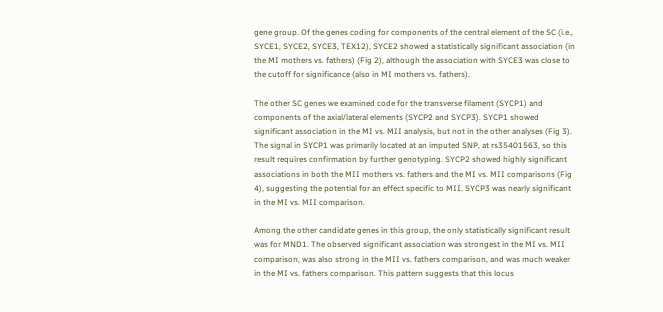gene group. Of the genes coding for components of the central element of the SC (i.e., SYCE1, SYCE2, SYCE3, TEX12), SYCE2 showed a statistically significant association (in the MI mothers vs. fathers) (Fig 2), although the association with SYCE3 was close to the cutoff for significance (also in MI mothers vs. fathers).

The other SC genes we examined code for the transverse filament (SYCP1) and components of the axial/lateral elements (SYCP2 and SYCP3). SYCP1 showed significant association in the MI vs. MII analysis, but not in the other analyses (Fig 3). The signal in SYCP1 was primarily located at an imputed SNP, at rs35401563, so this result requires confirmation by further genotyping. SYCP2 showed highly significant associations in both the MII mothers vs. fathers and the MI vs. MII comparisons (Fig 4), suggesting the potential for an effect specific to MII. SYCP3 was nearly significant in the MI vs. MII comparison.

Among the other candidate genes in this group, the only statistically significant result was for MND1. The observed significant association was strongest in the MI vs. MII comparison, was also strong in the MII vs. fathers comparison, and was much weaker in the MI vs. fathers comparison. This pattern suggests that this locus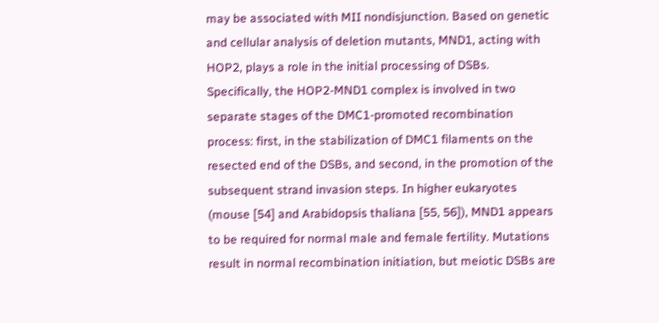may be associated with MII nondisjunction. Based on genetic and cellular analysis of deletion mutants, MND1, acting with HOP2, plays a role in the initial processing of DSBs. Specifically, the HOP2-MND1 complex is involved in two separate stages of the DMC1-promoted recombination process: first, in the stabilization of DMC1 filaments on the resected end of the DSBs, and second, in the promotion of the subsequent strand invasion steps. In higher eukaryotes (mouse [54] and Arabidopsis thaliana [55, 56]), MND1 appears to be required for normal male and female fertility. Mutations result in normal recombination initiation, but meiotic DSBs are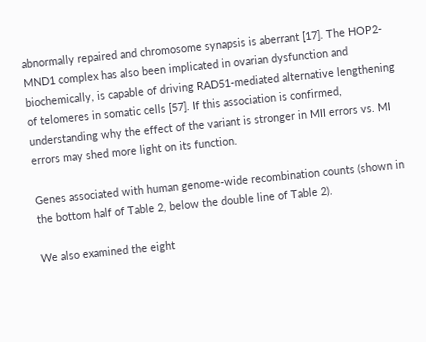abnormally repaired and chromosome synapsis is aberrant [17]. The HOP2-MND1 complex has also been implicated in ovarian dysfunction and biochemically, is capable of driving RAD51-mediated alternative lengthening of telomeres in somatic cells [57]. If this association is confirmed, understanding why the effect of the variant is stronger in MII errors vs. MI errors may shed more light on its function.

Genes associated with human genome-wide recombination counts (shown in the bottom half of Table 2, below the double line of Table 2).

We also examined the eight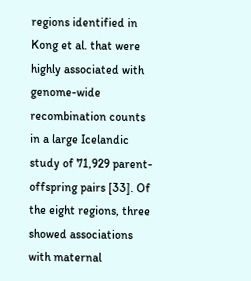regions identified in Kong et al. that were highly associated with genome-wide recombination counts in a large Icelandic study of 71,929 parent-offspring pairs [33]. Of the eight regions, three showed associations with maternal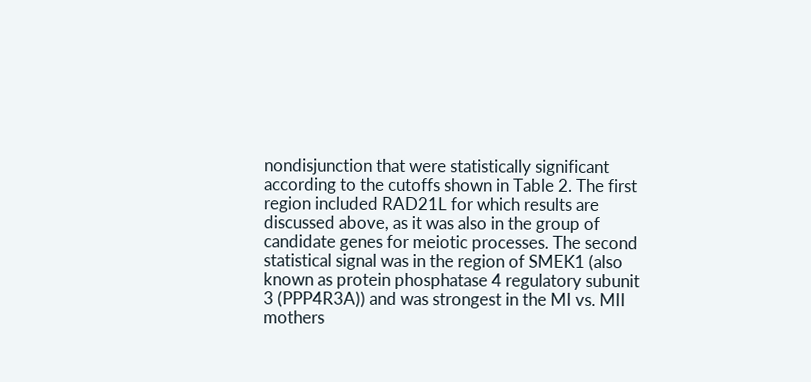nondisjunction that were statistically significant according to the cutoffs shown in Table 2. The first region included RAD21L for which results are discussed above, as it was also in the group of candidate genes for meiotic processes. The second statistical signal was in the region of SMEK1 (also known as protein phosphatase 4 regulatory subunit 3 (PPP4R3A)) and was strongest in the MI vs. MII mothers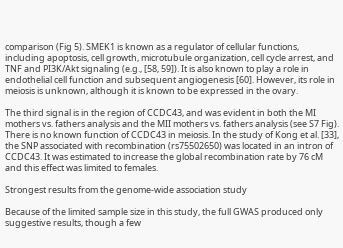comparison (Fig 5). SMEK1 is known as a regulator of cellular functions, including apoptosis, cell growth, microtubule organization, cell cycle arrest, and TNF and PI3K/Akt signaling (e.g., [58, 59]). It is also known to play a role in endothelial cell function and subsequent angiogenesis [60]. However, its role in meiosis is unknown, although it is known to be expressed in the ovary.

The third signal is in the region of CCDC43, and was evident in both the MI mothers vs. fathers analysis and the MII mothers vs. fathers analysis (see S7 Fig). There is no known function of CCDC43 in meiosis. In the study of Kong et al. [33], the SNP associated with recombination (rs75502650) was located in an intron of CCDC43. It was estimated to increase the global recombination rate by 76 cM and this effect was limited to females.

Strongest results from the genome-wide association study

Because of the limited sample size in this study, the full GWAS produced only suggestive results, though a few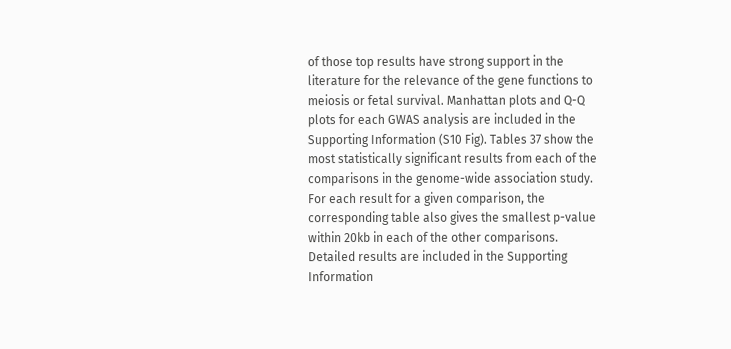of those top results have strong support in the literature for the relevance of the gene functions to meiosis or fetal survival. Manhattan plots and Q-Q plots for each GWAS analysis are included in the Supporting Information (S10 Fig). Tables 37 show the most statistically significant results from each of the comparisons in the genome-wide association study. For each result for a given comparison, the corresponding table also gives the smallest p-value within 20kb in each of the other comparisons. Detailed results are included in the Supporting Information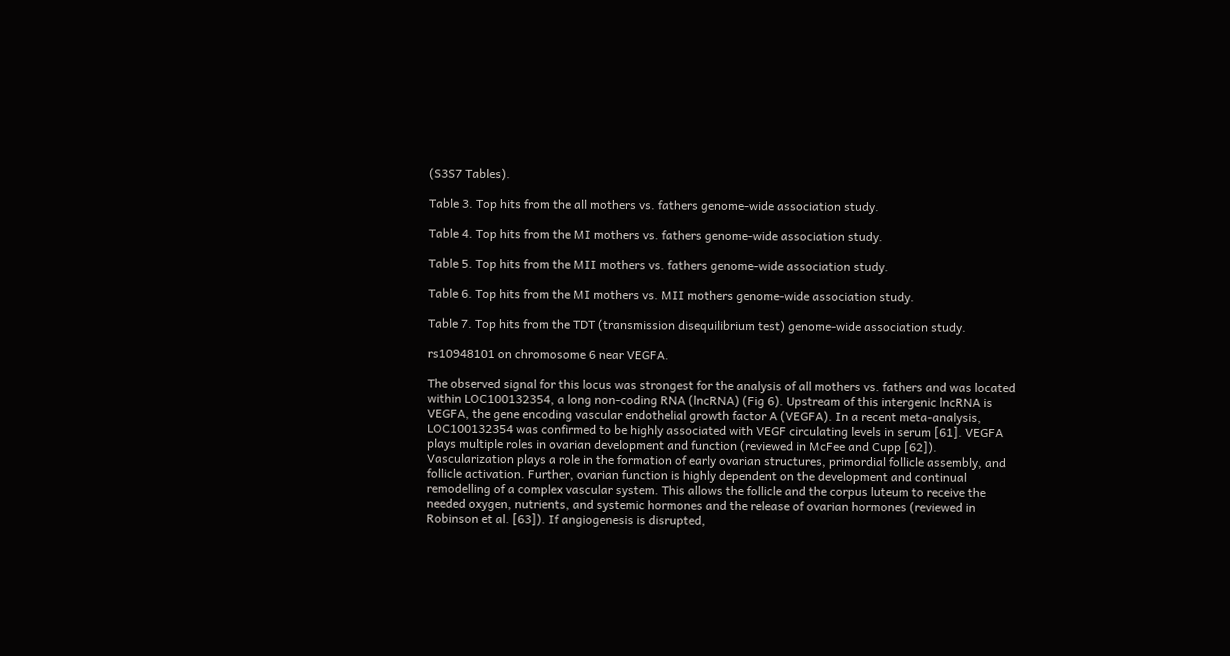(S3S7 Tables).

Table 3. Top hits from the all mothers vs. fathers genome-wide association study.

Table 4. Top hits from the MI mothers vs. fathers genome-wide association study.

Table 5. Top hits from the MII mothers vs. fathers genome-wide association study.

Table 6. Top hits from the MI mothers vs. MII mothers genome-wide association study.

Table 7. Top hits from the TDT (transmission disequilibrium test) genome-wide association study.

rs10948101 on chromosome 6 near VEGFA.

The observed signal for this locus was strongest for the analysis of all mothers vs. fathers and was located within LOC100132354, a long non-coding RNA (lncRNA) (Fig 6). Upstream of this intergenic lncRNA is VEGFA, the gene encoding vascular endothelial growth factor A (VEGFA). In a recent meta-analysis, LOC100132354 was confirmed to be highly associated with VEGF circulating levels in serum [61]. VEGFA plays multiple roles in ovarian development and function (reviewed in McFee and Cupp [62]). Vascularization plays a role in the formation of early ovarian structures, primordial follicle assembly, and follicle activation. Further, ovarian function is highly dependent on the development and continual remodelling of a complex vascular system. This allows the follicle and the corpus luteum to receive the needed oxygen, nutrients, and systemic hormones and the release of ovarian hormones (reviewed in Robinson et al. [63]). If angiogenesis is disrupted,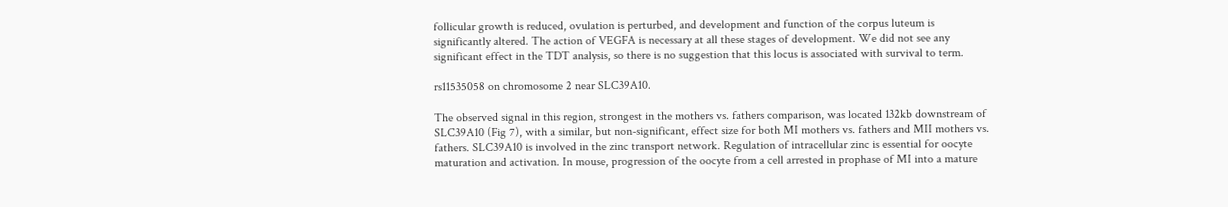follicular growth is reduced, ovulation is perturbed, and development and function of the corpus luteum is significantly altered. The action of VEGFA is necessary at all these stages of development. We did not see any significant effect in the TDT analysis, so there is no suggestion that this locus is associated with survival to term.

rs11535058 on chromosome 2 near SLC39A10.

The observed signal in this region, strongest in the mothers vs. fathers comparison, was located 132kb downstream of SLC39A10 (Fig 7), with a similar, but non-significant, effect size for both MI mothers vs. fathers and MII mothers vs. fathers. SLC39A10 is involved in the zinc transport network. Regulation of intracellular zinc is essential for oocyte maturation and activation. In mouse, progression of the oocyte from a cell arrested in prophase of MI into a mature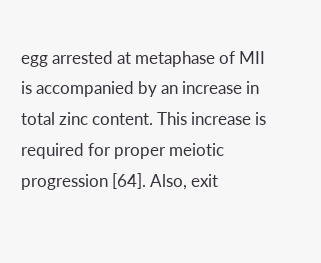egg arrested at metaphase of MII is accompanied by an increase in total zinc content. This increase is required for proper meiotic progression [64]. Also, exit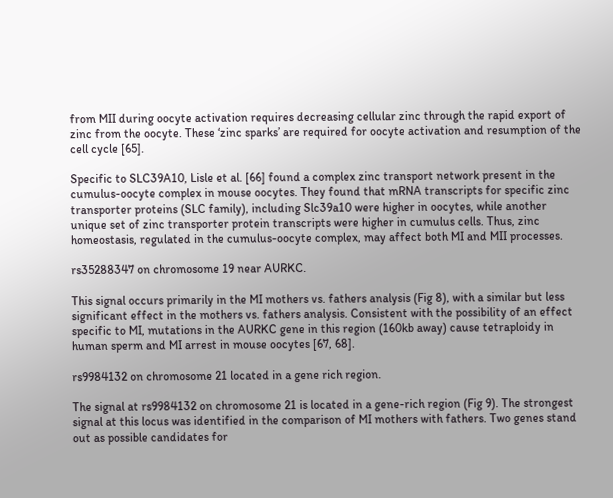from MII during oocyte activation requires decreasing cellular zinc through the rapid export of zinc from the oocyte. These ‘zinc sparks’ are required for oocyte activation and resumption of the cell cycle [65].

Specific to SLC39A10, Lisle et al. [66] found a complex zinc transport network present in the cumulus-oocyte complex in mouse oocytes. They found that mRNA transcripts for specific zinc transporter proteins (SLC family), including Slc39a10 were higher in oocytes, while another unique set of zinc transporter protein transcripts were higher in cumulus cells. Thus, zinc homeostasis, regulated in the cumulus-oocyte complex, may affect both MI and MII processes.

rs35288347 on chromosome 19 near AURKC.

This signal occurs primarily in the MI mothers vs. fathers analysis (Fig 8), with a similar but less significant effect in the mothers vs. fathers analysis. Consistent with the possibility of an effect specific to MI, mutations in the AURKC gene in this region (160kb away) cause tetraploidy in human sperm and MI arrest in mouse oocytes [67, 68].

rs9984132 on chromosome 21 located in a gene rich region.

The signal at rs9984132 on chromosome 21 is located in a gene-rich region (Fig 9). The strongest signal at this locus was identified in the comparison of MI mothers with fathers. Two genes stand out as possible candidates for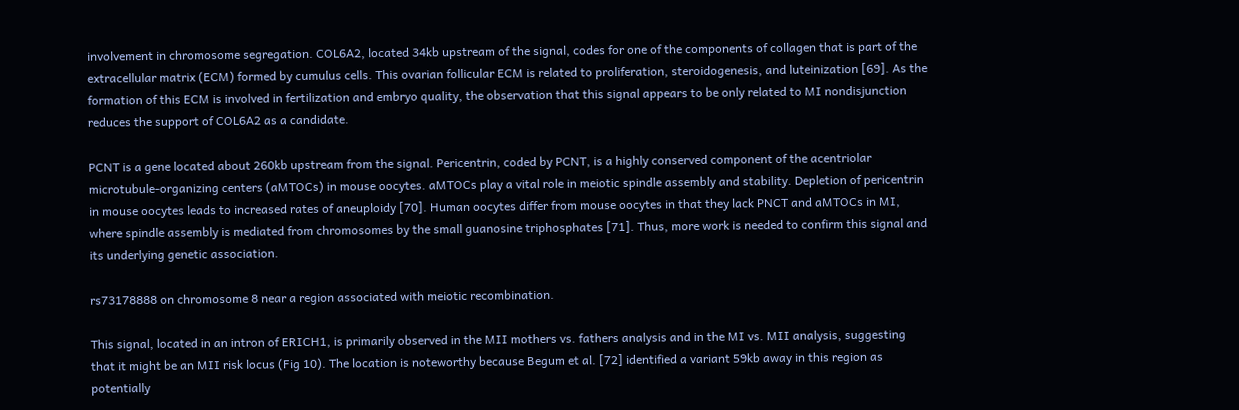involvement in chromosome segregation. COL6A2, located 34kb upstream of the signal, codes for one of the components of collagen that is part of the extracellular matrix (ECM) formed by cumulus cells. This ovarian follicular ECM is related to proliferation, steroidogenesis, and luteinization [69]. As the formation of this ECM is involved in fertilization and embryo quality, the observation that this signal appears to be only related to MI nondisjunction reduces the support of COL6A2 as a candidate.

PCNT is a gene located about 260kb upstream from the signal. Pericentrin, coded by PCNT, is a highly conserved component of the acentriolar microtubule-organizing centers (aMTOCs) in mouse oocytes. aMTOCs play a vital role in meiotic spindle assembly and stability. Depletion of pericentrin in mouse oocytes leads to increased rates of aneuploidy [70]. Human oocytes differ from mouse oocytes in that they lack PNCT and aMTOCs in MI, where spindle assembly is mediated from chromosomes by the small guanosine triphosphates [71]. Thus, more work is needed to confirm this signal and its underlying genetic association.

rs73178888 on chromosome 8 near a region associated with meiotic recombination.

This signal, located in an intron of ERICH1, is primarily observed in the MII mothers vs. fathers analysis and in the MI vs. MII analysis, suggesting that it might be an MII risk locus (Fig 10). The location is noteworthy because Begum et al. [72] identified a variant 59kb away in this region as potentially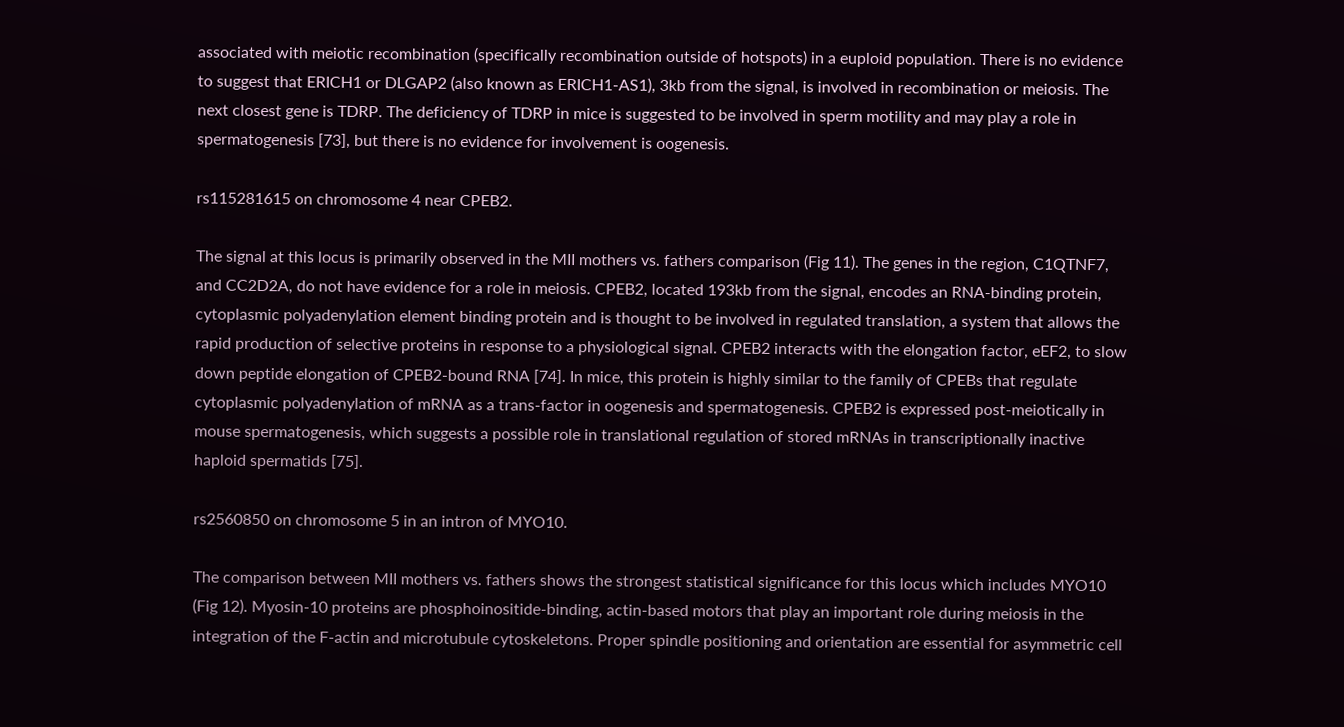associated with meiotic recombination (specifically recombination outside of hotspots) in a euploid population. There is no evidence to suggest that ERICH1 or DLGAP2 (also known as ERICH1-AS1), 3kb from the signal, is involved in recombination or meiosis. The next closest gene is TDRP. The deficiency of TDRP in mice is suggested to be involved in sperm motility and may play a role in spermatogenesis [73], but there is no evidence for involvement is oogenesis.

rs115281615 on chromosome 4 near CPEB2.

The signal at this locus is primarily observed in the MII mothers vs. fathers comparison (Fig 11). The genes in the region, C1QTNF7, and CC2D2A, do not have evidence for a role in meiosis. CPEB2, located 193kb from the signal, encodes an RNA-binding protein, cytoplasmic polyadenylation element binding protein and is thought to be involved in regulated translation, a system that allows the rapid production of selective proteins in response to a physiological signal. CPEB2 interacts with the elongation factor, eEF2, to slow down peptide elongation of CPEB2-bound RNA [74]. In mice, this protein is highly similar to the family of CPEBs that regulate cytoplasmic polyadenylation of mRNA as a trans-factor in oogenesis and spermatogenesis. CPEB2 is expressed post-meiotically in mouse spermatogenesis, which suggests a possible role in translational regulation of stored mRNAs in transcriptionally inactive haploid spermatids [75].

rs2560850 on chromosome 5 in an intron of MYO10.

The comparison between MII mothers vs. fathers shows the strongest statistical significance for this locus which includes MYO10 (Fig 12). Myosin-10 proteins are phosphoinositide-binding, actin-based motors that play an important role during meiosis in the integration of the F-actin and microtubule cytoskeletons. Proper spindle positioning and orientation are essential for asymmetric cell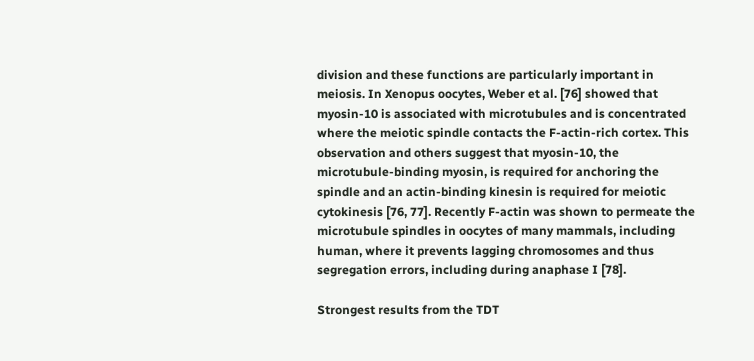division and these functions are particularly important in meiosis. In Xenopus oocytes, Weber et al. [76] showed that myosin-10 is associated with microtubules and is concentrated where the meiotic spindle contacts the F-actin-rich cortex. This observation and others suggest that myosin-10, the microtubule-binding myosin, is required for anchoring the spindle and an actin-binding kinesin is required for meiotic cytokinesis [76, 77]. Recently F-actin was shown to permeate the microtubule spindles in oocytes of many mammals, including human, where it prevents lagging chromosomes and thus segregation errors, including during anaphase I [78].

Strongest results from the TDT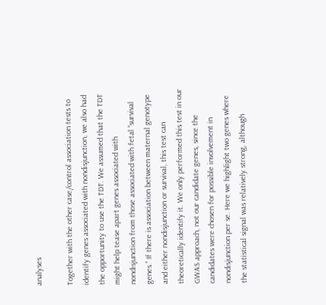analyses

Together with the other case/control association tests to identify genes associated with nondisjunction, we also had the opportunity to use the TDT. We assumed that the TDT might help tease apart genes associated with nondisjunction from those associated with fetal “survival genes.” If there is association between maternal genotype and either nondisjunction or survival, this test can theoretically identify it. We only performed this test in our GWAS approach, not our candidate genes, since the candidates were chosen for possible involvement in nondisjunction per se. Here we highlight two genes where the statistical signal was relatively strong, although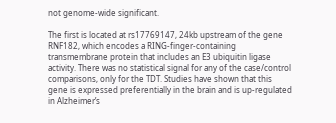not genome-wide significant.

The first is located at rs17769147, 24kb upstream of the gene RNF182, which encodes a RING-finger-containing transmembrane protein that includes an E3 ubiquitin ligase activity. There was no statistical signal for any of the case/control comparisons, only for the TDT. Studies have shown that this gene is expressed preferentially in the brain and is up-regulated in Alzheimer’s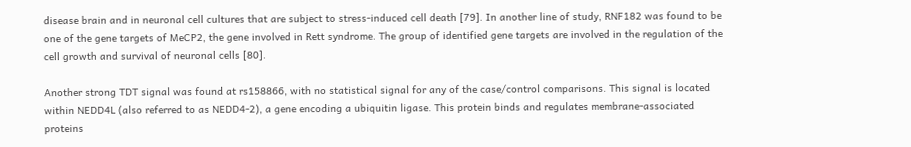disease brain and in neuronal cell cultures that are subject to stress-induced cell death [79]. In another line of study, RNF182 was found to be one of the gene targets of MeCP2, the gene involved in Rett syndrome. The group of identified gene targets are involved in the regulation of the cell growth and survival of neuronal cells [80].

Another strong TDT signal was found at rs158866, with no statistical signal for any of the case/control comparisons. This signal is located within NEDD4L (also referred to as NEDD4-2), a gene encoding a ubiquitin ligase. This protein binds and regulates membrane-associated proteins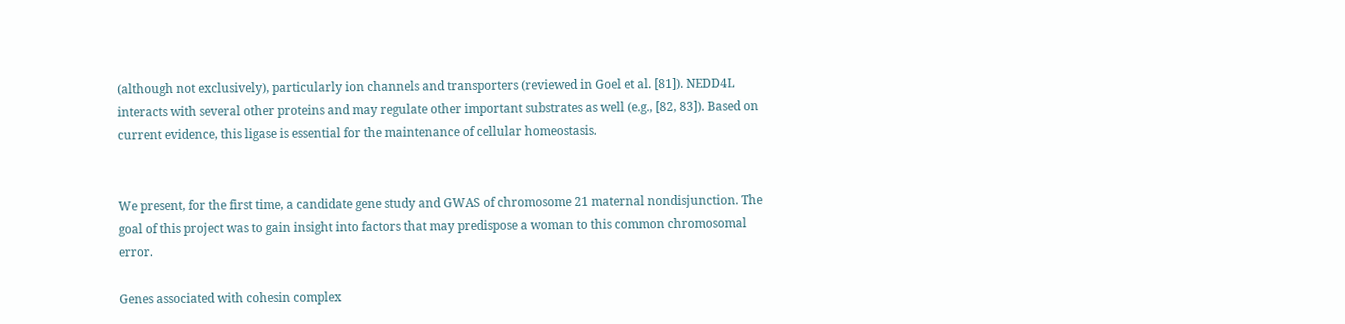(although not exclusively), particularly ion channels and transporters (reviewed in Goel et al. [81]). NEDD4L interacts with several other proteins and may regulate other important substrates as well (e.g., [82, 83]). Based on current evidence, this ligase is essential for the maintenance of cellular homeostasis.


We present, for the first time, a candidate gene study and GWAS of chromosome 21 maternal nondisjunction. The goal of this project was to gain insight into factors that may predispose a woman to this common chromosomal error.

Genes associated with cohesin complex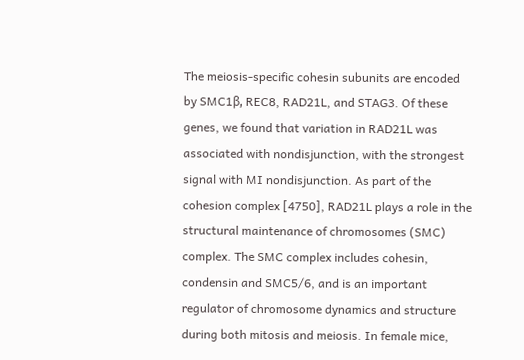The meiosis-specific cohesin subunits are encoded by SMC1β, REC8, RAD21L, and STAG3. Of these genes, we found that variation in RAD21L was associated with nondisjunction, with the strongest signal with MI nondisjunction. As part of the cohesion complex [4750], RAD21L plays a role in the structural maintenance of chromosomes (SMC) complex. The SMC complex includes cohesin, condensin and SMC5/6, and is an important regulator of chromosome dynamics and structure during both mitosis and meiosis. In female mice,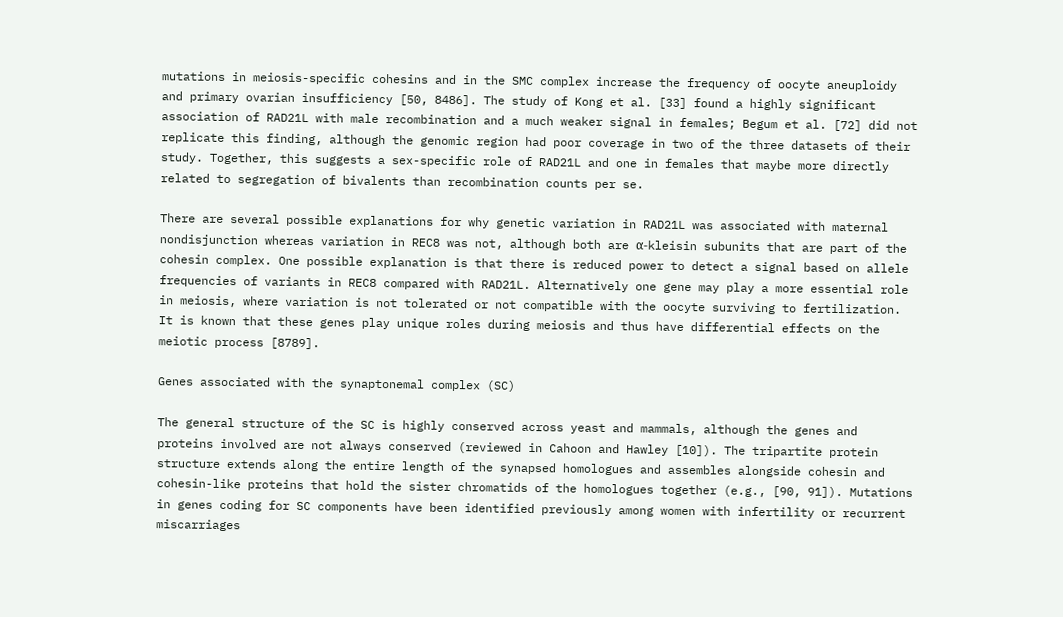mutations in meiosis-specific cohesins and in the SMC complex increase the frequency of oocyte aneuploidy and primary ovarian insufficiency [50, 8486]. The study of Kong et al. [33] found a highly significant association of RAD21L with male recombination and a much weaker signal in females; Begum et al. [72] did not replicate this finding, although the genomic region had poor coverage in two of the three datasets of their study. Together, this suggests a sex-specific role of RAD21L and one in females that maybe more directly related to segregation of bivalents than recombination counts per se.

There are several possible explanations for why genetic variation in RAD21L was associated with maternal nondisjunction whereas variation in REC8 was not, although both are α-kleisin subunits that are part of the cohesin complex. One possible explanation is that there is reduced power to detect a signal based on allele frequencies of variants in REC8 compared with RAD21L. Alternatively one gene may play a more essential role in meiosis, where variation is not tolerated or not compatible with the oocyte surviving to fertilization. It is known that these genes play unique roles during meiosis and thus have differential effects on the meiotic process [8789].

Genes associated with the synaptonemal complex (SC)

The general structure of the SC is highly conserved across yeast and mammals, although the genes and proteins involved are not always conserved (reviewed in Cahoon and Hawley [10]). The tripartite protein structure extends along the entire length of the synapsed homologues and assembles alongside cohesin and cohesin-like proteins that hold the sister chromatids of the homologues together (e.g., [90, 91]). Mutations in genes coding for SC components have been identified previously among women with infertility or recurrent miscarriages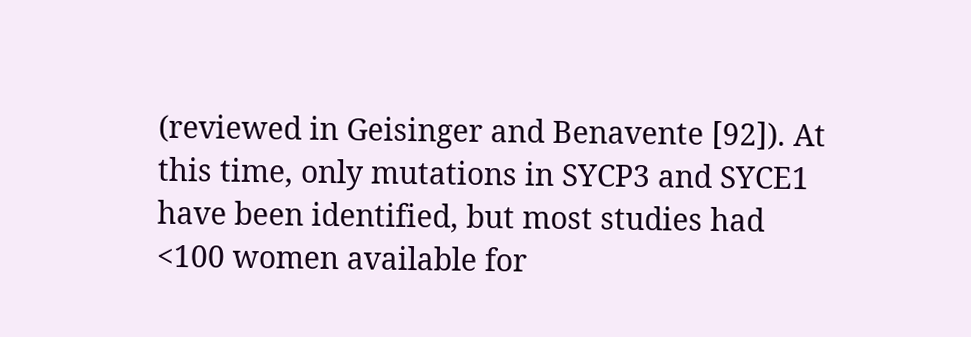(reviewed in Geisinger and Benavente [92]). At this time, only mutations in SYCP3 and SYCE1 have been identified, but most studies had <100 women available for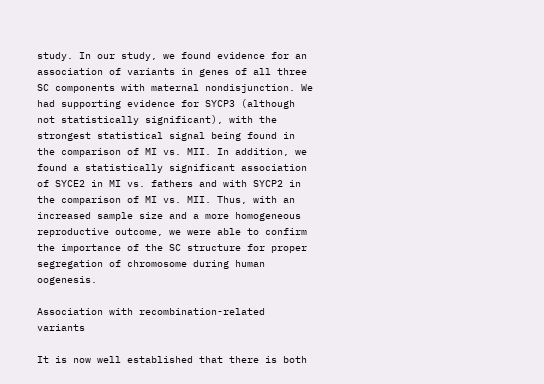study. In our study, we found evidence for an association of variants in genes of all three SC components with maternal nondisjunction. We had supporting evidence for SYCP3 (although not statistically significant), with the strongest statistical signal being found in the comparison of MI vs. MII. In addition, we found a statistically significant association of SYCE2 in MI vs. fathers and with SYCP2 in the comparison of MI vs. MII. Thus, with an increased sample size and a more homogeneous reproductive outcome, we were able to confirm the importance of the SC structure for proper segregation of chromosome during human oogenesis.

Association with recombination-related variants

It is now well established that there is both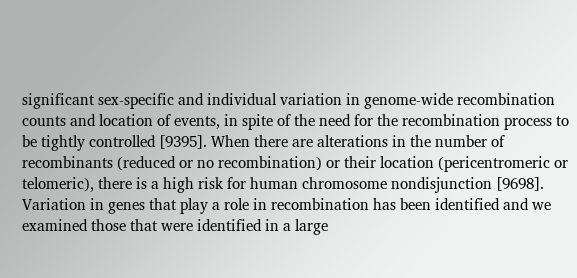significant sex-specific and individual variation in genome-wide recombination counts and location of events, in spite of the need for the recombination process to be tightly controlled [9395]. When there are alterations in the number of recombinants (reduced or no recombination) or their location (pericentromeric or telomeric), there is a high risk for human chromosome nondisjunction [9698]. Variation in genes that play a role in recombination has been identified and we examined those that were identified in a large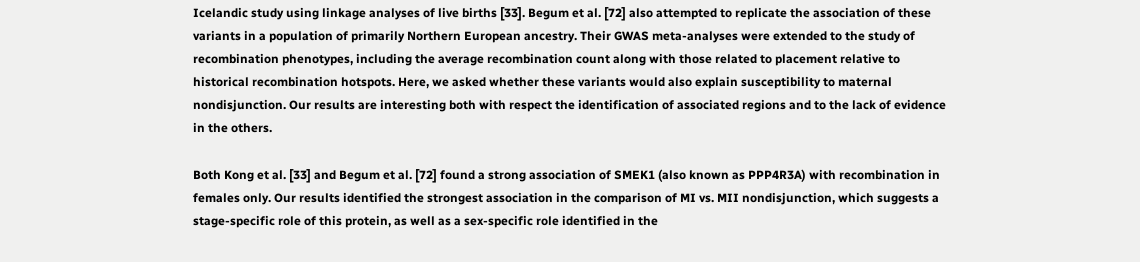Icelandic study using linkage analyses of live births [33]. Begum et al. [72] also attempted to replicate the association of these variants in a population of primarily Northern European ancestry. Their GWAS meta-analyses were extended to the study of recombination phenotypes, including the average recombination count along with those related to placement relative to historical recombination hotspots. Here, we asked whether these variants would also explain susceptibility to maternal nondisjunction. Our results are interesting both with respect the identification of associated regions and to the lack of evidence in the others.

Both Kong et al. [33] and Begum et al. [72] found a strong association of SMEK1 (also known as PPP4R3A) with recombination in females only. Our results identified the strongest association in the comparison of MI vs. MII nondisjunction, which suggests a stage-specific role of this protein, as well as a sex-specific role identified in the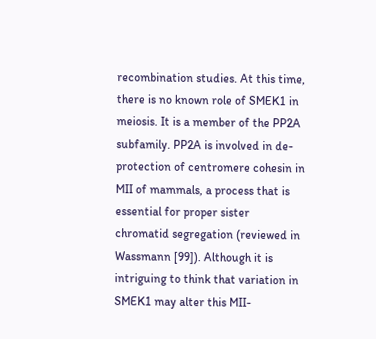recombination studies. At this time, there is no known role of SMEK1 in meiosis. It is a member of the PP2A subfamily. PP2A is involved in de-protection of centromere cohesin in MII of mammals, a process that is essential for proper sister chromatid segregation (reviewed in Wassmann [99]). Although it is intriguing to think that variation in SMEK1 may alter this MII-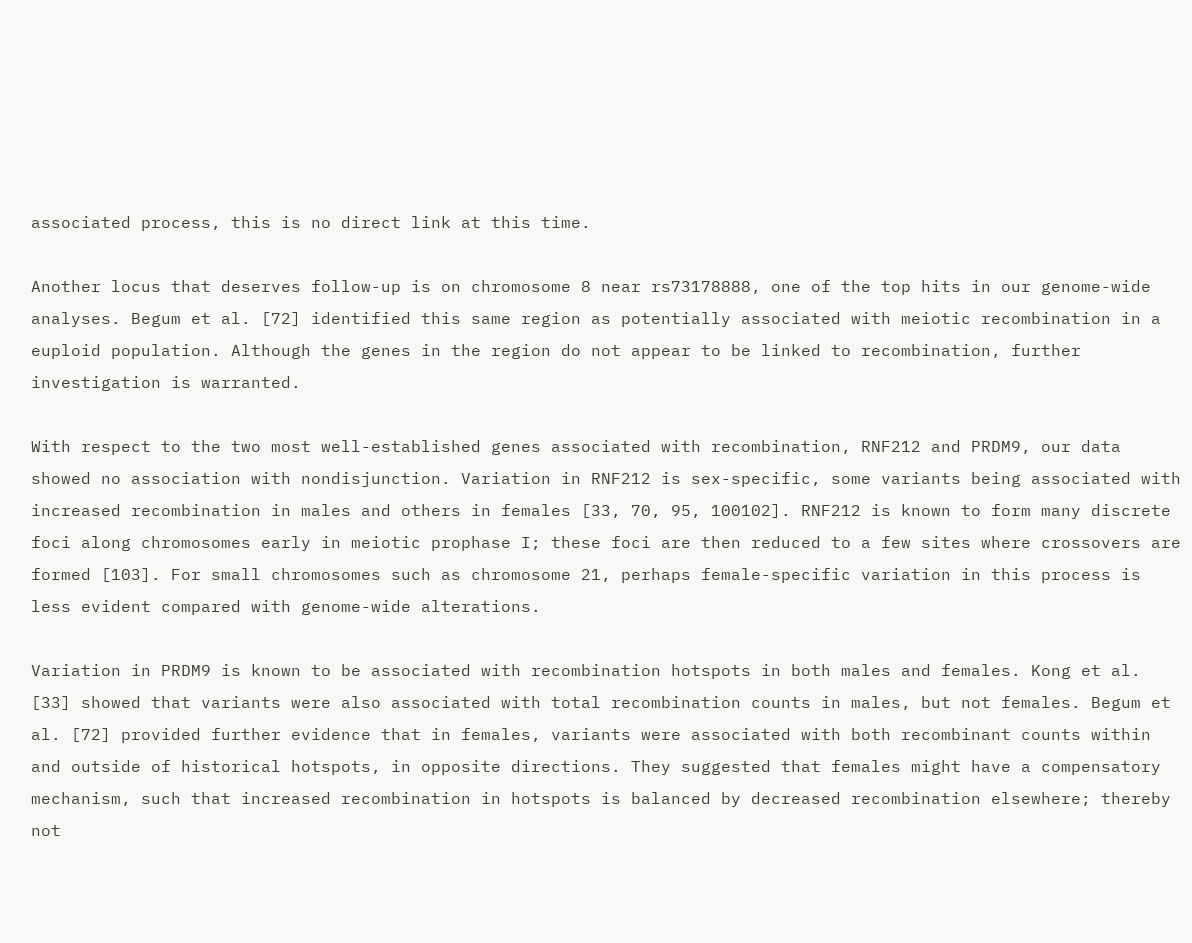associated process, this is no direct link at this time.

Another locus that deserves follow-up is on chromosome 8 near rs73178888, one of the top hits in our genome-wide analyses. Begum et al. [72] identified this same region as potentially associated with meiotic recombination in a euploid population. Although the genes in the region do not appear to be linked to recombination, further investigation is warranted.

With respect to the two most well-established genes associated with recombination, RNF212 and PRDM9, our data showed no association with nondisjunction. Variation in RNF212 is sex-specific, some variants being associated with increased recombination in males and others in females [33, 70, 95, 100102]. RNF212 is known to form many discrete foci along chromosomes early in meiotic prophase I; these foci are then reduced to a few sites where crossovers are formed [103]. For small chromosomes such as chromosome 21, perhaps female-specific variation in this process is less evident compared with genome-wide alterations.

Variation in PRDM9 is known to be associated with recombination hotspots in both males and females. Kong et al. [33] showed that variants were also associated with total recombination counts in males, but not females. Begum et al. [72] provided further evidence that in females, variants were associated with both recombinant counts within and outside of historical hotspots, in opposite directions. They suggested that females might have a compensatory mechanism, such that increased recombination in hotspots is balanced by decreased recombination elsewhere; thereby not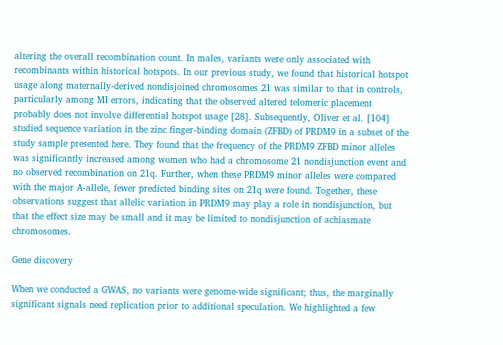altering the overall recombination count. In males, variants were only associated with recombinants within historical hotspots. In our previous study, we found that historical hotspot usage along maternally-derived nondisjoined chromosomes 21 was similar to that in controls, particularly among MI errors, indicating that the observed altered telomeric placement probably does not involve differential hotspot usage [28]. Subsequently, Oliver et al. [104] studied sequence variation in the zinc finger-binding domain (ZFBD) of PRDM9 in a subset of the study sample presented here. They found that the frequency of the PRDM9 ZFBD minor alleles was significantly increased among women who had a chromosome 21 nondisjunction event and no observed recombination on 21q. Further, when these PRDM9 minor alleles were compared with the major A-allele, fewer predicted binding sites on 21q were found. Together, these observations suggest that allelic variation in PRDM9 may play a role in nondisjunction, but that the effect size may be small and it may be limited to nondisjunction of achiasmate chromosomes.

Gene discovery

When we conducted a GWAS, no variants were genome-wide significant; thus, the marginally significant signals need replication prior to additional speculation. We highlighted a few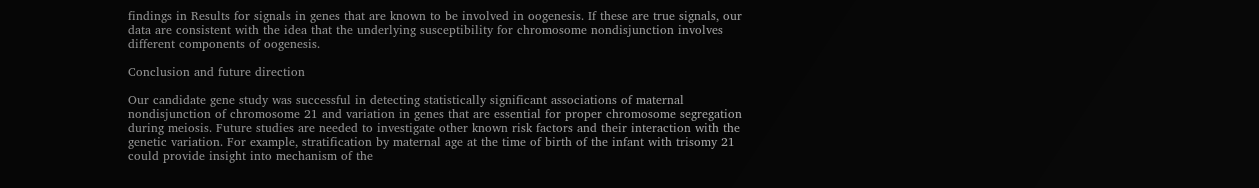findings in Results for signals in genes that are known to be involved in oogenesis. If these are true signals, our data are consistent with the idea that the underlying susceptibility for chromosome nondisjunction involves different components of oogenesis.

Conclusion and future direction

Our candidate gene study was successful in detecting statistically significant associations of maternal nondisjunction of chromosome 21 and variation in genes that are essential for proper chromosome segregation during meiosis. Future studies are needed to investigate other known risk factors and their interaction with the genetic variation. For example, stratification by maternal age at the time of birth of the infant with trisomy 21 could provide insight into mechanism of the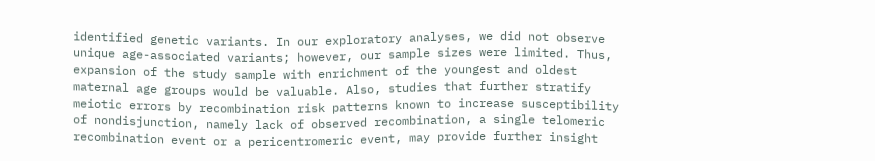identified genetic variants. In our exploratory analyses, we did not observe unique age-associated variants; however, our sample sizes were limited. Thus, expansion of the study sample with enrichment of the youngest and oldest maternal age groups would be valuable. Also, studies that further stratify meiotic errors by recombination risk patterns known to increase susceptibility of nondisjunction, namely lack of observed recombination, a single telomeric recombination event or a pericentromeric event, may provide further insight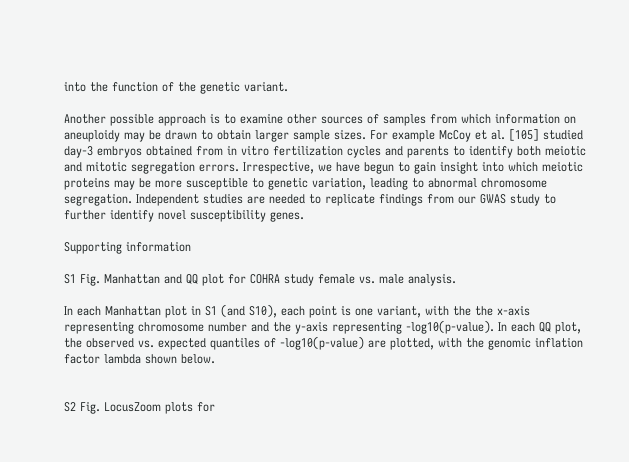into the function of the genetic variant.

Another possible approach is to examine other sources of samples from which information on aneuploidy may be drawn to obtain larger sample sizes. For example McCoy et al. [105] studied day-3 embryos obtained from in vitro fertilization cycles and parents to identify both meiotic and mitotic segregation errors. Irrespective, we have begun to gain insight into which meiotic proteins may be more susceptible to genetic variation, leading to abnormal chromosome segregation. Independent studies are needed to replicate findings from our GWAS study to further identify novel susceptibility genes.

Supporting information

S1 Fig. Manhattan and QQ plot for COHRA study female vs. male analysis.

In each Manhattan plot in S1 (and S10), each point is one variant, with the the x-axis representing chromosome number and the y-axis representing -log10(p-value). In each QQ plot, the observed vs. expected quantiles of -log10(p-value) are plotted, with the genomic inflation factor lambda shown below.


S2 Fig. LocusZoom plots for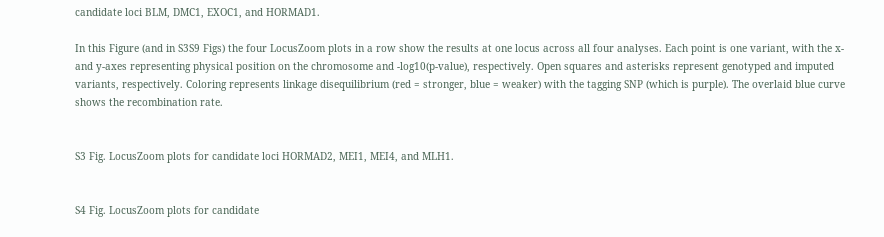candidate loci BLM, DMC1, EXOC1, and HORMAD1.

In this Figure (and in S3S9 Figs) the four LocusZoom plots in a row show the results at one locus across all four analyses. Each point is one variant, with the x- and y-axes representing physical position on the chromosome and -log10(p-value), respectively. Open squares and asterisks represent genotyped and imputed variants, respectively. Coloring represents linkage disequilibrium (red = stronger, blue = weaker) with the tagging SNP (which is purple). The overlaid blue curve shows the recombination rate.


S3 Fig. LocusZoom plots for candidate loci HORMAD2, MEI1, MEI4, and MLH1.


S4 Fig. LocusZoom plots for candidate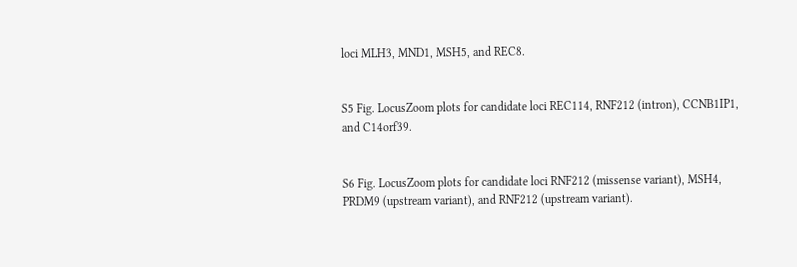loci MLH3, MND1, MSH5, and REC8.


S5 Fig. LocusZoom plots for candidate loci REC114, RNF212 (intron), CCNB1IP1, and C14orf39.


S6 Fig. LocusZoom plots for candidate loci RNF212 (missense variant), MSH4, PRDM9 (upstream variant), and RNF212 (upstream variant).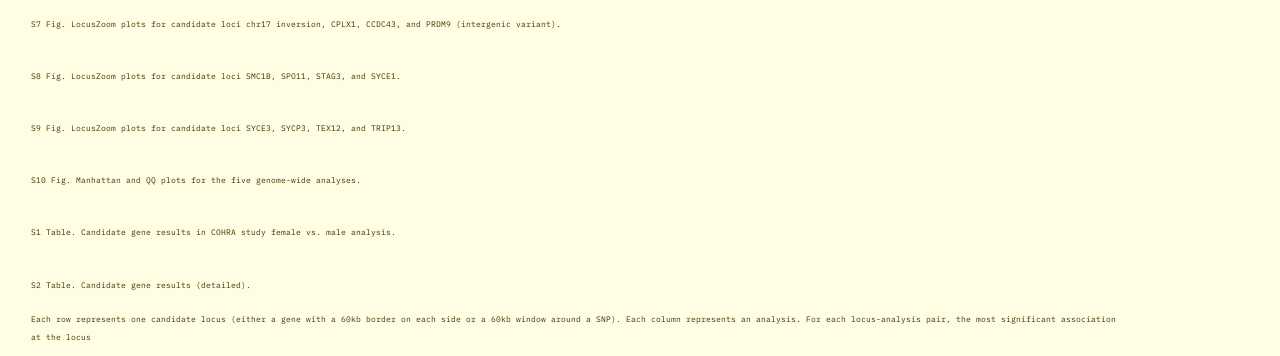S7 Fig. LocusZoom plots for candidate loci chr17 inversion, CPLX1, CCDC43, and PRDM9 (intergenic variant).


S8 Fig. LocusZoom plots for candidate loci SMC1B, SPO11, STAG3, and SYCE1.


S9 Fig. LocusZoom plots for candidate loci SYCE3, SYCP3, TEX12, and TRIP13.


S10 Fig. Manhattan and QQ plots for the five genome-wide analyses.


S1 Table. Candidate gene results in COHRA study female vs. male analysis.


S2 Table. Candidate gene results (detailed).

Each row represents one candidate locus (either a gene with a 60kb border on each side or a 60kb window around a SNP). Each column represents an analysis. For each locus-analysis pair, the most significant association at the locus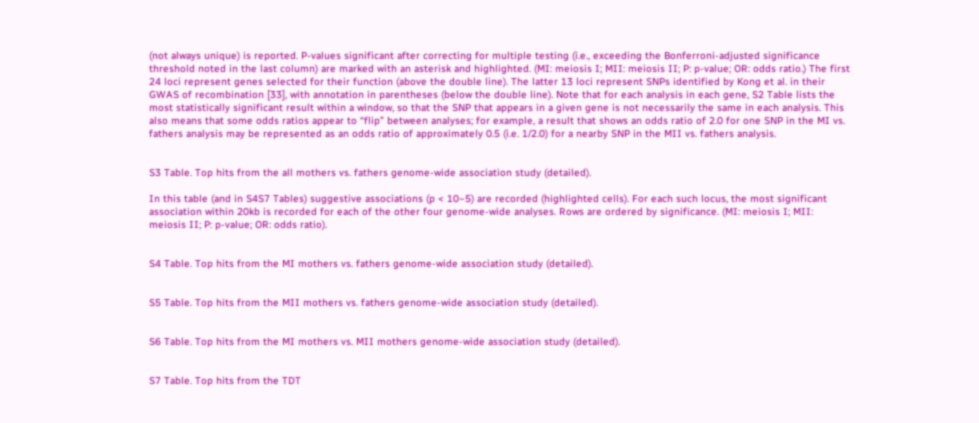(not always unique) is reported. P-values significant after correcting for multiple testing (i.e., exceeding the Bonferroni-adjusted significance threshold noted in the last column) are marked with an asterisk and highlighted. (MI: meiosis I; MII: meiosis II; P: p-value; OR: odds ratio.) The first 24 loci represent genes selected for their function (above the double line). The latter 13 loci represent SNPs identified by Kong et al. in their GWAS of recombination [33], with annotation in parentheses (below the double line). Note that for each analysis in each gene, S2 Table lists the most statistically significant result within a window, so that the SNP that appears in a given gene is not necessarily the same in each analysis. This also means that some odds ratios appear to “flip” between analyses; for example, a result that shows an odds ratio of 2.0 for one SNP in the MI vs. fathers analysis may be represented as an odds ratio of approximately 0.5 (i.e. 1/2.0) for a nearby SNP in the MII vs. fathers analysis.


S3 Table. Top hits from the all mothers vs. fathers genome-wide association study (detailed).

In this table (and in S4S7 Tables) suggestive associations (p < 10−5) are recorded (highlighted cells). For each such locus, the most significant association within 20kb is recorded for each of the other four genome-wide analyses. Rows are ordered by significance. (MI: meiosis I; MII: meiosis II; P: p-value; OR: odds ratio).


S4 Table. Top hits from the MI mothers vs. fathers genome-wide association study (detailed).


S5 Table. Top hits from the MII mothers vs. fathers genome-wide association study (detailed).


S6 Table. Top hits from the MI mothers vs. MII mothers genome-wide association study (detailed).


S7 Table. Top hits from the TDT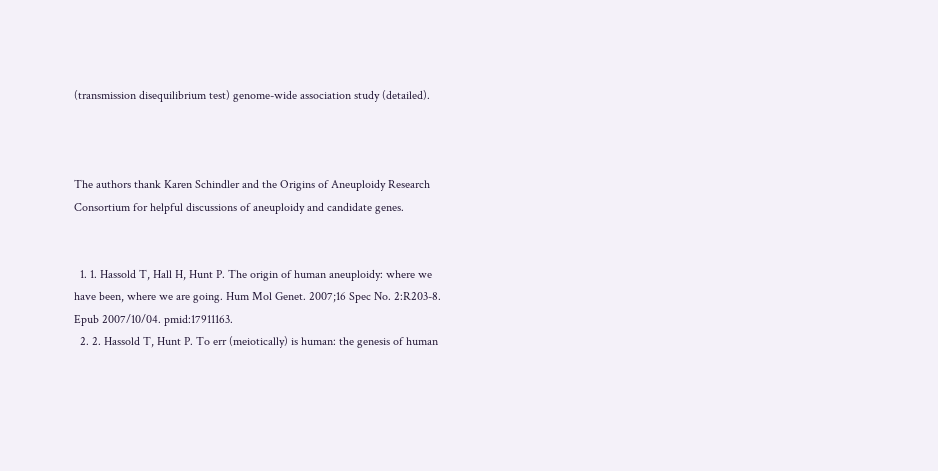(transmission disequilibrium test) genome-wide association study (detailed).



The authors thank Karen Schindler and the Origins of Aneuploidy Research Consortium for helpful discussions of aneuploidy and candidate genes.


  1. 1. Hassold T, Hall H, Hunt P. The origin of human aneuploidy: where we have been, where we are going. Hum Mol Genet. 2007;16 Spec No. 2:R203-8. Epub 2007/10/04. pmid:17911163.
  2. 2. Hassold T, Hunt P. To err (meiotically) is human: the genesis of human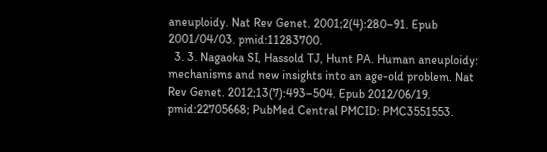aneuploidy. Nat Rev Genet. 2001;2(4):280–91. Epub 2001/04/03. pmid:11283700.
  3. 3. Nagaoka SI, Hassold TJ, Hunt PA. Human aneuploidy: mechanisms and new insights into an age-old problem. Nat Rev Genet. 2012;13(7):493–504. Epub 2012/06/19. pmid:22705668; PubMed Central PMCID: PMC3551553.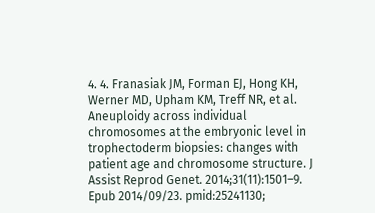4. 4. Franasiak JM, Forman EJ, Hong KH, Werner MD, Upham KM, Treff NR, et al. Aneuploidy across individual chromosomes at the embryonic level in trophectoderm biopsies: changes with patient age and chromosome structure. J Assist Reprod Genet. 2014;31(11):1501–9. Epub 2014/09/23. pmid:25241130;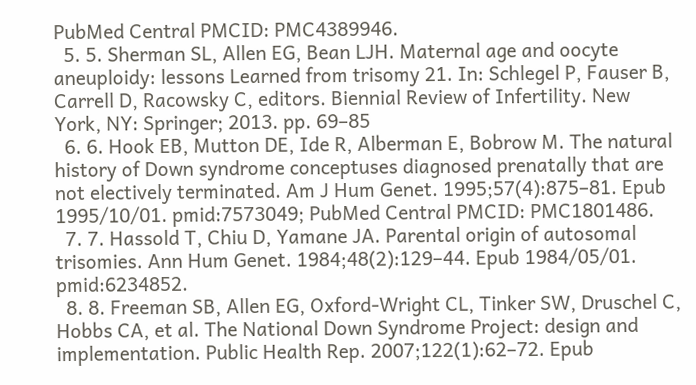PubMed Central PMCID: PMC4389946.
  5. 5. Sherman SL, Allen EG, Bean LJH. Maternal age and oocyte aneuploidy: lessons Learned from trisomy 21. In: Schlegel P, Fauser B, Carrell D, Racowsky C, editors. Biennial Review of Infertility. New York, NY: Springer; 2013. pp. 69–85
  6. 6. Hook EB, Mutton DE, Ide R, Alberman E, Bobrow M. The natural history of Down syndrome conceptuses diagnosed prenatally that are not electively terminated. Am J Hum Genet. 1995;57(4):875–81. Epub 1995/10/01. pmid:7573049; PubMed Central PMCID: PMC1801486.
  7. 7. Hassold T, Chiu D, Yamane JA. Parental origin of autosomal trisomies. Ann Hum Genet. 1984;48(2):129–44. Epub 1984/05/01. pmid:6234852.
  8. 8. Freeman SB, Allen EG, Oxford-Wright CL, Tinker SW, Druschel C, Hobbs CA, et al. The National Down Syndrome Project: design and implementation. Public Health Rep. 2007;122(1):62–72. Epub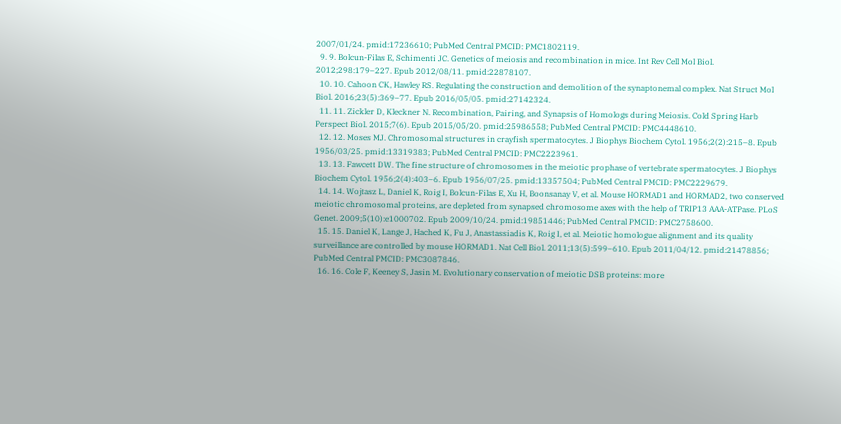2007/01/24. pmid:17236610; PubMed Central PMCID: PMC1802119.
  9. 9. Bolcun-Filas E, Schimenti JC. Genetics of meiosis and recombination in mice. Int Rev Cell Mol Biol. 2012;298:179–227. Epub 2012/08/11. pmid:22878107.
  10. 10. Cahoon CK, Hawley RS. Regulating the construction and demolition of the synaptonemal complex. Nat Struct Mol Biol. 2016;23(5):369–77. Epub 2016/05/05. pmid:27142324.
  11. 11. Zickler D, Kleckner N. Recombination, Pairing, and Synapsis of Homologs during Meiosis. Cold Spring Harb Perspect Biol. 2015;7(6). Epub 2015/05/20. pmid:25986558; PubMed Central PMCID: PMC4448610.
  12. 12. Moses MJ. Chromosomal structures in crayfish spermatocytes. J Biophys Biochem Cytol. 1956;2(2):215–8. Epub 1956/03/25. pmid:13319383; PubMed Central PMCID: PMC2223961.
  13. 13. Fawcett DW. The fine structure of chromosomes in the meiotic prophase of vertebrate spermatocytes. J Biophys Biochem Cytol. 1956;2(4):403–6. Epub 1956/07/25. pmid:13357504; PubMed Central PMCID: PMC2229679.
  14. 14. Wojtasz L, Daniel K, Roig I, Bolcun-Filas E, Xu H, Boonsanay V, et al. Mouse HORMAD1 and HORMAD2, two conserved meiotic chromosomal proteins, are depleted from synapsed chromosome axes with the help of TRIP13 AAA-ATPase. PLoS Genet. 2009;5(10):e1000702. Epub 2009/10/24. pmid:19851446; PubMed Central PMCID: PMC2758600.
  15. 15. Daniel K, Lange J, Hached K, Fu J, Anastassiadis K, Roig I, et al. Meiotic homologue alignment and its quality surveillance are controlled by mouse HORMAD1. Nat Cell Biol. 2011;13(5):599–610. Epub 2011/04/12. pmid:21478856; PubMed Central PMCID: PMC3087846.
  16. 16. Cole F, Keeney S, Jasin M. Evolutionary conservation of meiotic DSB proteins: more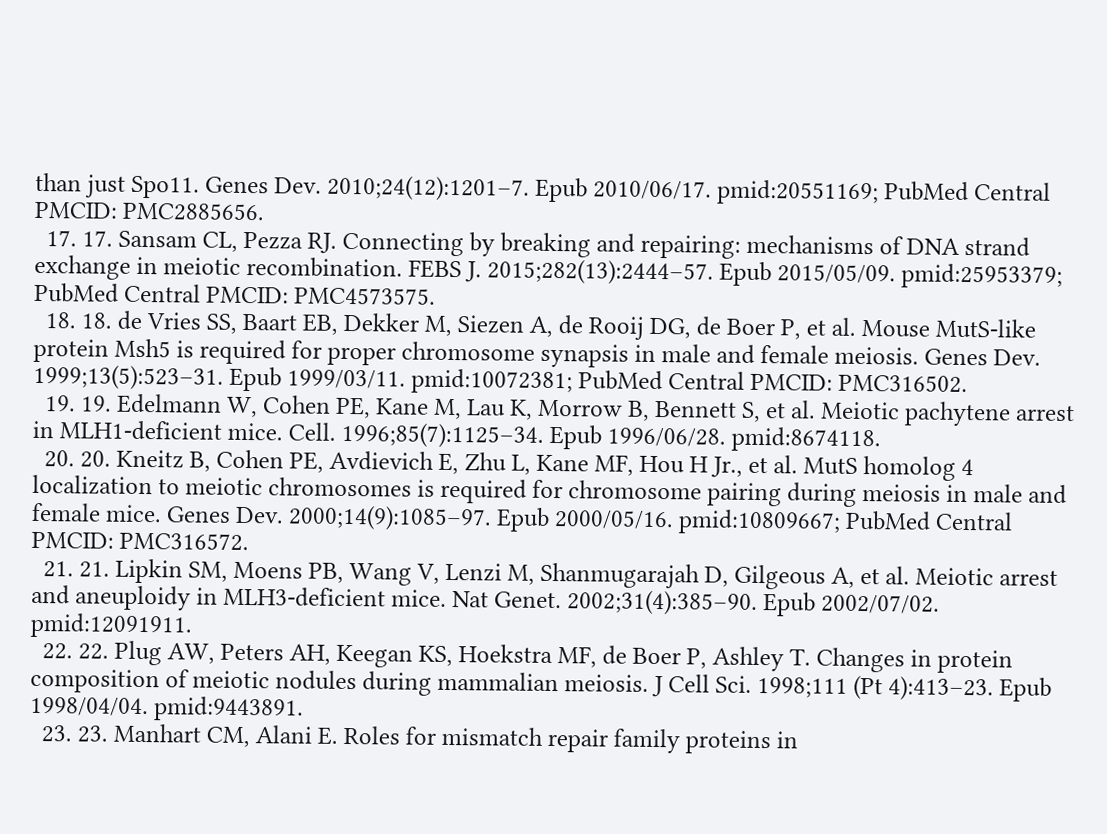than just Spo11. Genes Dev. 2010;24(12):1201–7. Epub 2010/06/17. pmid:20551169; PubMed Central PMCID: PMC2885656.
  17. 17. Sansam CL, Pezza RJ. Connecting by breaking and repairing: mechanisms of DNA strand exchange in meiotic recombination. FEBS J. 2015;282(13):2444–57. Epub 2015/05/09. pmid:25953379; PubMed Central PMCID: PMC4573575.
  18. 18. de Vries SS, Baart EB, Dekker M, Siezen A, de Rooij DG, de Boer P, et al. Mouse MutS-like protein Msh5 is required for proper chromosome synapsis in male and female meiosis. Genes Dev. 1999;13(5):523–31. Epub 1999/03/11. pmid:10072381; PubMed Central PMCID: PMC316502.
  19. 19. Edelmann W, Cohen PE, Kane M, Lau K, Morrow B, Bennett S, et al. Meiotic pachytene arrest in MLH1-deficient mice. Cell. 1996;85(7):1125–34. Epub 1996/06/28. pmid:8674118.
  20. 20. Kneitz B, Cohen PE, Avdievich E, Zhu L, Kane MF, Hou H Jr., et al. MutS homolog 4 localization to meiotic chromosomes is required for chromosome pairing during meiosis in male and female mice. Genes Dev. 2000;14(9):1085–97. Epub 2000/05/16. pmid:10809667; PubMed Central PMCID: PMC316572.
  21. 21. Lipkin SM, Moens PB, Wang V, Lenzi M, Shanmugarajah D, Gilgeous A, et al. Meiotic arrest and aneuploidy in MLH3-deficient mice. Nat Genet. 2002;31(4):385–90. Epub 2002/07/02. pmid:12091911.
  22. 22. Plug AW, Peters AH, Keegan KS, Hoekstra MF, de Boer P, Ashley T. Changes in protein composition of meiotic nodules during mammalian meiosis. J Cell Sci. 1998;111 (Pt 4):413–23. Epub 1998/04/04. pmid:9443891.
  23. 23. Manhart CM, Alani E. Roles for mismatch repair family proteins in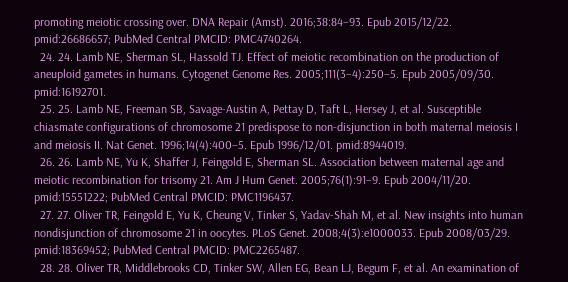promoting meiotic crossing over. DNA Repair (Amst). 2016;38:84–93. Epub 2015/12/22. pmid:26686657; PubMed Central PMCID: PMC4740264.
  24. 24. Lamb NE, Sherman SL, Hassold TJ. Effect of meiotic recombination on the production of aneuploid gametes in humans. Cytogenet Genome Res. 2005;111(3–4):250–5. Epub 2005/09/30. pmid:16192701.
  25. 25. Lamb NE, Freeman SB, Savage-Austin A, Pettay D, Taft L, Hersey J, et al. Susceptible chiasmate configurations of chromosome 21 predispose to non-disjunction in both maternal meiosis I and meiosis II. Nat Genet. 1996;14(4):400–5. Epub 1996/12/01. pmid:8944019.
  26. 26. Lamb NE, Yu K, Shaffer J, Feingold E, Sherman SL. Association between maternal age and meiotic recombination for trisomy 21. Am J Hum Genet. 2005;76(1):91–9. Epub 2004/11/20. pmid:15551222; PubMed Central PMCID: PMC1196437.
  27. 27. Oliver TR, Feingold E, Yu K, Cheung V, Tinker S, Yadav-Shah M, et al. New insights into human nondisjunction of chromosome 21 in oocytes. PLoS Genet. 2008;4(3):e1000033. Epub 2008/03/29. pmid:18369452; PubMed Central PMCID: PMC2265487.
  28. 28. Oliver TR, Middlebrooks CD, Tinker SW, Allen EG, Bean LJ, Begum F, et al. An examination of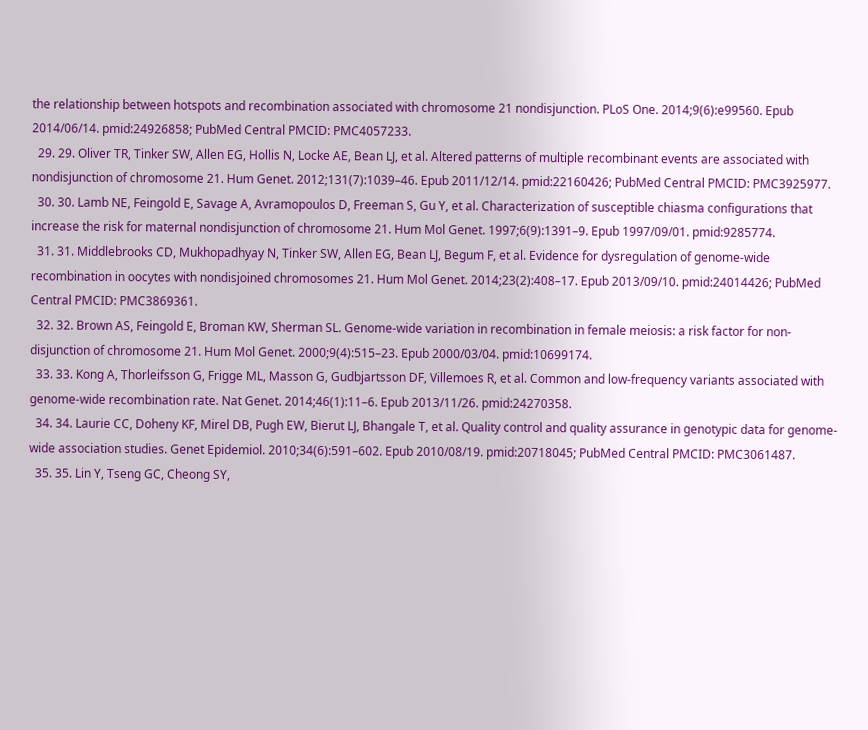the relationship between hotspots and recombination associated with chromosome 21 nondisjunction. PLoS One. 2014;9(6):e99560. Epub 2014/06/14. pmid:24926858; PubMed Central PMCID: PMC4057233.
  29. 29. Oliver TR, Tinker SW, Allen EG, Hollis N, Locke AE, Bean LJ, et al. Altered patterns of multiple recombinant events are associated with nondisjunction of chromosome 21. Hum Genet. 2012;131(7):1039–46. Epub 2011/12/14. pmid:22160426; PubMed Central PMCID: PMC3925977.
  30. 30. Lamb NE, Feingold E, Savage A, Avramopoulos D, Freeman S, Gu Y, et al. Characterization of susceptible chiasma configurations that increase the risk for maternal nondisjunction of chromosome 21. Hum Mol Genet. 1997;6(9):1391–9. Epub 1997/09/01. pmid:9285774.
  31. 31. Middlebrooks CD, Mukhopadhyay N, Tinker SW, Allen EG, Bean LJ, Begum F, et al. Evidence for dysregulation of genome-wide recombination in oocytes with nondisjoined chromosomes 21. Hum Mol Genet. 2014;23(2):408–17. Epub 2013/09/10. pmid:24014426; PubMed Central PMCID: PMC3869361.
  32. 32. Brown AS, Feingold E, Broman KW, Sherman SL. Genome-wide variation in recombination in female meiosis: a risk factor for non-disjunction of chromosome 21. Hum Mol Genet. 2000;9(4):515–23. Epub 2000/03/04. pmid:10699174.
  33. 33. Kong A, Thorleifsson G, Frigge ML, Masson G, Gudbjartsson DF, Villemoes R, et al. Common and low-frequency variants associated with genome-wide recombination rate. Nat Genet. 2014;46(1):11–6. Epub 2013/11/26. pmid:24270358.
  34. 34. Laurie CC, Doheny KF, Mirel DB, Pugh EW, Bierut LJ, Bhangale T, et al. Quality control and quality assurance in genotypic data for genome-wide association studies. Genet Epidemiol. 2010;34(6):591–602. Epub 2010/08/19. pmid:20718045; PubMed Central PMCID: PMC3061487.
  35. 35. Lin Y, Tseng GC, Cheong SY,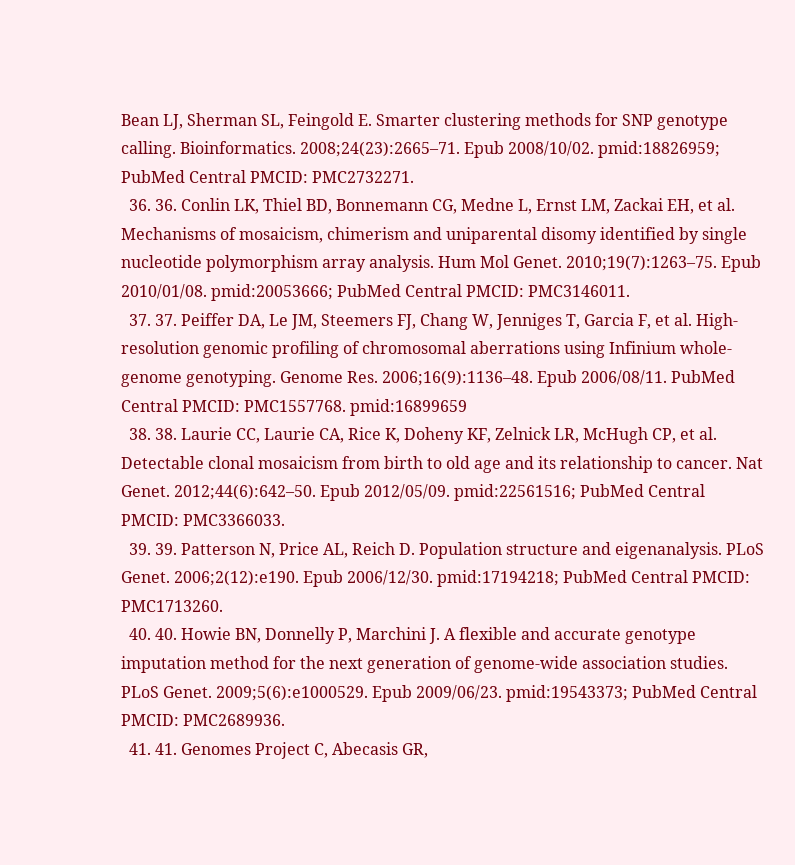Bean LJ, Sherman SL, Feingold E. Smarter clustering methods for SNP genotype calling. Bioinformatics. 2008;24(23):2665–71. Epub 2008/10/02. pmid:18826959; PubMed Central PMCID: PMC2732271.
  36. 36. Conlin LK, Thiel BD, Bonnemann CG, Medne L, Ernst LM, Zackai EH, et al. Mechanisms of mosaicism, chimerism and uniparental disomy identified by single nucleotide polymorphism array analysis. Hum Mol Genet. 2010;19(7):1263–75. Epub 2010/01/08. pmid:20053666; PubMed Central PMCID: PMC3146011.
  37. 37. Peiffer DA, Le JM, Steemers FJ, Chang W, Jenniges T, Garcia F, et al. High-resolution genomic profiling of chromosomal aberrations using Infinium whole-genome genotyping. Genome Res. 2006;16(9):1136–48. Epub 2006/08/11. PubMed Central PMCID: PMC1557768. pmid:16899659
  38. 38. Laurie CC, Laurie CA, Rice K, Doheny KF, Zelnick LR, McHugh CP, et al. Detectable clonal mosaicism from birth to old age and its relationship to cancer. Nat Genet. 2012;44(6):642–50. Epub 2012/05/09. pmid:22561516; PubMed Central PMCID: PMC3366033.
  39. 39. Patterson N, Price AL, Reich D. Population structure and eigenanalysis. PLoS Genet. 2006;2(12):e190. Epub 2006/12/30. pmid:17194218; PubMed Central PMCID: PMC1713260.
  40. 40. Howie BN, Donnelly P, Marchini J. A flexible and accurate genotype imputation method for the next generation of genome-wide association studies. PLoS Genet. 2009;5(6):e1000529. Epub 2009/06/23. pmid:19543373; PubMed Central PMCID: PMC2689936.
  41. 41. Genomes Project C, Abecasis GR,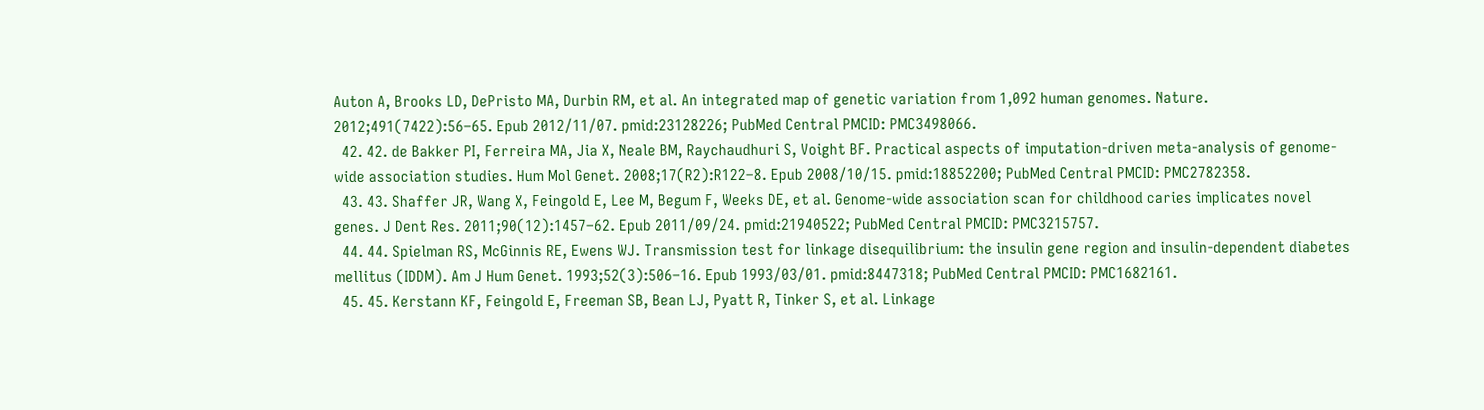Auton A, Brooks LD, DePristo MA, Durbin RM, et al. An integrated map of genetic variation from 1,092 human genomes. Nature. 2012;491(7422):56–65. Epub 2012/11/07. pmid:23128226; PubMed Central PMCID: PMC3498066.
  42. 42. de Bakker PI, Ferreira MA, Jia X, Neale BM, Raychaudhuri S, Voight BF. Practical aspects of imputation-driven meta-analysis of genome-wide association studies. Hum Mol Genet. 2008;17(R2):R122–8. Epub 2008/10/15. pmid:18852200; PubMed Central PMCID: PMC2782358.
  43. 43. Shaffer JR, Wang X, Feingold E, Lee M, Begum F, Weeks DE, et al. Genome-wide association scan for childhood caries implicates novel genes. J Dent Res. 2011;90(12):1457–62. Epub 2011/09/24. pmid:21940522; PubMed Central PMCID: PMC3215757.
  44. 44. Spielman RS, McGinnis RE, Ewens WJ. Transmission test for linkage disequilibrium: the insulin gene region and insulin-dependent diabetes mellitus (IDDM). Am J Hum Genet. 1993;52(3):506–16. Epub 1993/03/01. pmid:8447318; PubMed Central PMCID: PMC1682161.
  45. 45. Kerstann KF, Feingold E, Freeman SB, Bean LJ, Pyatt R, Tinker S, et al. Linkage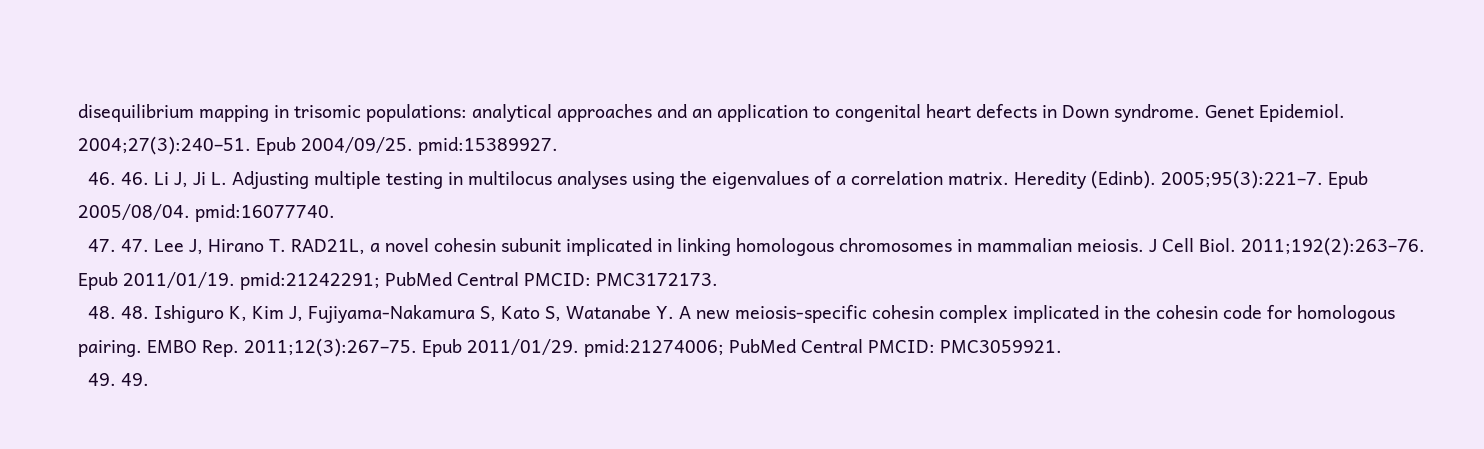disequilibrium mapping in trisomic populations: analytical approaches and an application to congenital heart defects in Down syndrome. Genet Epidemiol. 2004;27(3):240–51. Epub 2004/09/25. pmid:15389927.
  46. 46. Li J, Ji L. Adjusting multiple testing in multilocus analyses using the eigenvalues of a correlation matrix. Heredity (Edinb). 2005;95(3):221–7. Epub 2005/08/04. pmid:16077740.
  47. 47. Lee J, Hirano T. RAD21L, a novel cohesin subunit implicated in linking homologous chromosomes in mammalian meiosis. J Cell Biol. 2011;192(2):263–76. Epub 2011/01/19. pmid:21242291; PubMed Central PMCID: PMC3172173.
  48. 48. Ishiguro K, Kim J, Fujiyama-Nakamura S, Kato S, Watanabe Y. A new meiosis-specific cohesin complex implicated in the cohesin code for homologous pairing. EMBO Rep. 2011;12(3):267–75. Epub 2011/01/29. pmid:21274006; PubMed Central PMCID: PMC3059921.
  49. 49.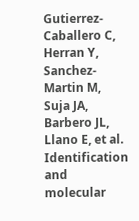Gutierrez-Caballero C, Herran Y, Sanchez-Martin M, Suja JA, Barbero JL, Llano E, et al. Identification and molecular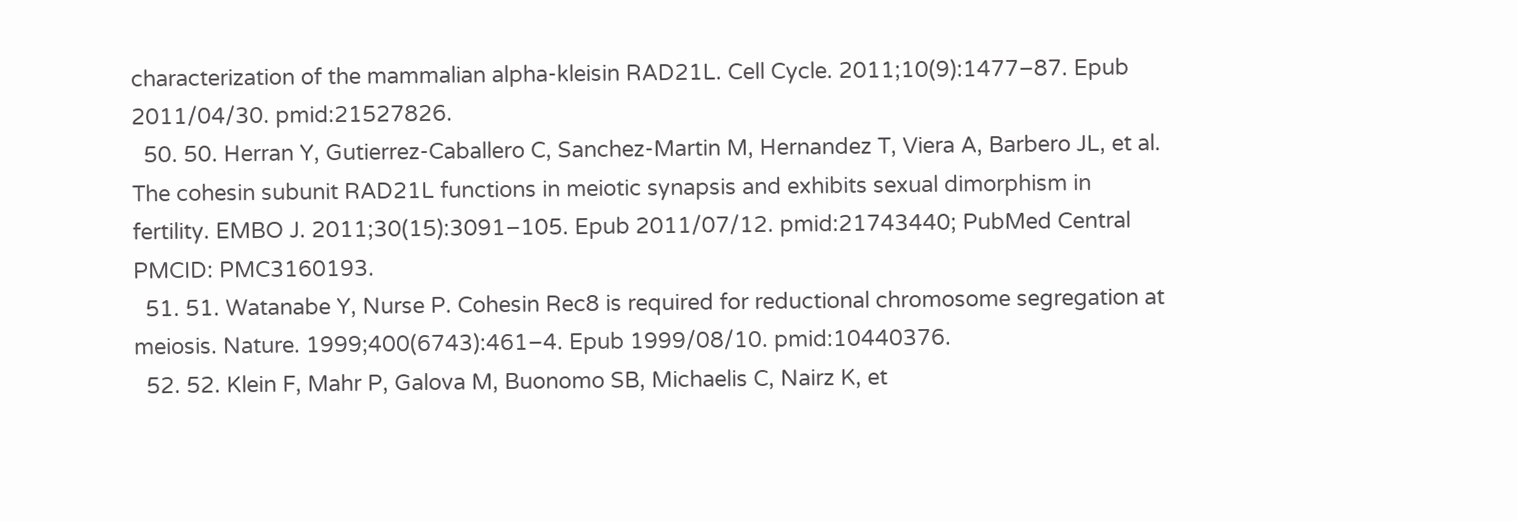characterization of the mammalian alpha-kleisin RAD21L. Cell Cycle. 2011;10(9):1477–87. Epub 2011/04/30. pmid:21527826.
  50. 50. Herran Y, Gutierrez-Caballero C, Sanchez-Martin M, Hernandez T, Viera A, Barbero JL, et al. The cohesin subunit RAD21L functions in meiotic synapsis and exhibits sexual dimorphism in fertility. EMBO J. 2011;30(15):3091–105. Epub 2011/07/12. pmid:21743440; PubMed Central PMCID: PMC3160193.
  51. 51. Watanabe Y, Nurse P. Cohesin Rec8 is required for reductional chromosome segregation at meiosis. Nature. 1999;400(6743):461–4. Epub 1999/08/10. pmid:10440376.
  52. 52. Klein F, Mahr P, Galova M, Buonomo SB, Michaelis C, Nairz K, et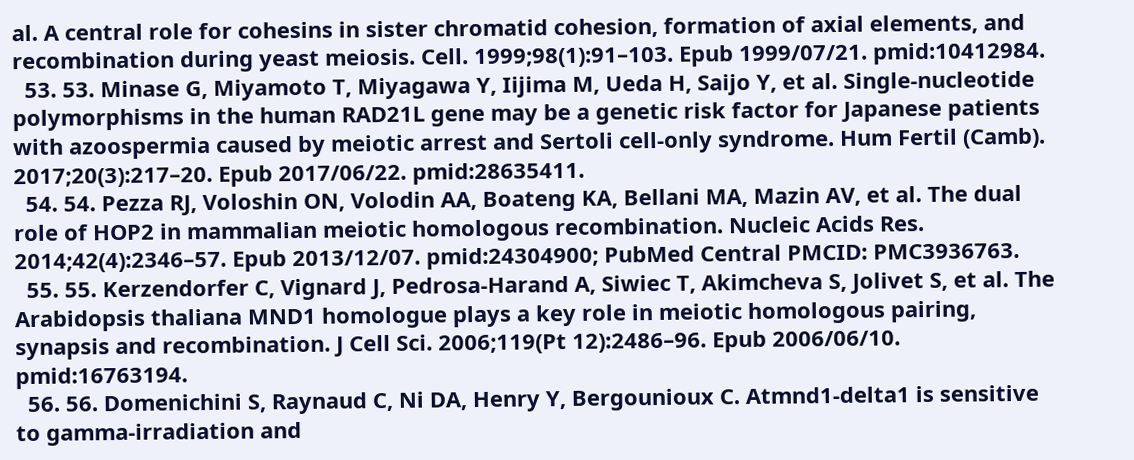al. A central role for cohesins in sister chromatid cohesion, formation of axial elements, and recombination during yeast meiosis. Cell. 1999;98(1):91–103. Epub 1999/07/21. pmid:10412984.
  53. 53. Minase G, Miyamoto T, Miyagawa Y, Iijima M, Ueda H, Saijo Y, et al. Single-nucleotide polymorphisms in the human RAD21L gene may be a genetic risk factor for Japanese patients with azoospermia caused by meiotic arrest and Sertoli cell-only syndrome. Hum Fertil (Camb). 2017;20(3):217–20. Epub 2017/06/22. pmid:28635411.
  54. 54. Pezza RJ, Voloshin ON, Volodin AA, Boateng KA, Bellani MA, Mazin AV, et al. The dual role of HOP2 in mammalian meiotic homologous recombination. Nucleic Acids Res. 2014;42(4):2346–57. Epub 2013/12/07. pmid:24304900; PubMed Central PMCID: PMC3936763.
  55. 55. Kerzendorfer C, Vignard J, Pedrosa-Harand A, Siwiec T, Akimcheva S, Jolivet S, et al. The Arabidopsis thaliana MND1 homologue plays a key role in meiotic homologous pairing, synapsis and recombination. J Cell Sci. 2006;119(Pt 12):2486–96. Epub 2006/06/10. pmid:16763194.
  56. 56. Domenichini S, Raynaud C, Ni DA, Henry Y, Bergounioux C. Atmnd1-delta1 is sensitive to gamma-irradiation and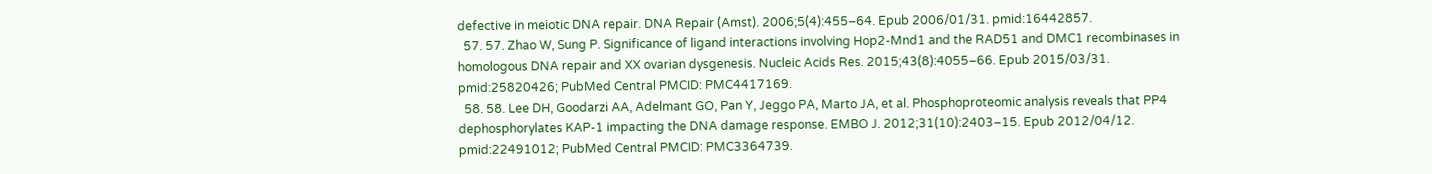defective in meiotic DNA repair. DNA Repair (Amst). 2006;5(4):455–64. Epub 2006/01/31. pmid:16442857.
  57. 57. Zhao W, Sung P. Significance of ligand interactions involving Hop2-Mnd1 and the RAD51 and DMC1 recombinases in homologous DNA repair and XX ovarian dysgenesis. Nucleic Acids Res. 2015;43(8):4055–66. Epub 2015/03/31. pmid:25820426; PubMed Central PMCID: PMC4417169.
  58. 58. Lee DH, Goodarzi AA, Adelmant GO, Pan Y, Jeggo PA, Marto JA, et al. Phosphoproteomic analysis reveals that PP4 dephosphorylates KAP-1 impacting the DNA damage response. EMBO J. 2012;31(10):2403–15. Epub 2012/04/12. pmid:22491012; PubMed Central PMCID: PMC3364739.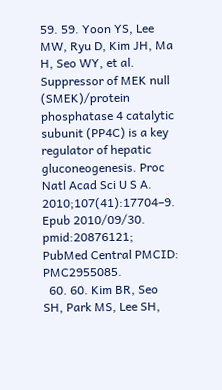59. 59. Yoon YS, Lee MW, Ryu D, Kim JH, Ma H, Seo WY, et al. Suppressor of MEK null (SMEK)/protein phosphatase 4 catalytic subunit (PP4C) is a key regulator of hepatic gluconeogenesis. Proc Natl Acad Sci U S A. 2010;107(41):17704–9. Epub 2010/09/30. pmid:20876121; PubMed Central PMCID: PMC2955085.
  60. 60. Kim BR, Seo SH, Park MS, Lee SH,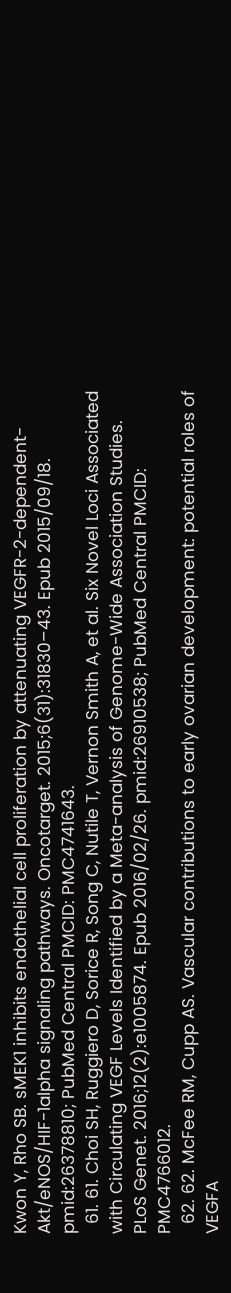Kwon Y, Rho SB. sMEK1 inhibits endothelial cell proliferation by attenuating VEGFR-2-dependent-Akt/eNOS/HIF-1alpha signaling pathways. Oncotarget. 2015;6(31):31830–43. Epub 2015/09/18. pmid:26378810; PubMed Central PMCID: PMC4741643.
  61. 61. Choi SH, Ruggiero D, Sorice R, Song C, Nutile T, Vernon Smith A, et al. Six Novel Loci Associated with Circulating VEGF Levels Identified by a Meta-analysis of Genome-Wide Association Studies. PLoS Genet. 2016;12(2):e1005874. Epub 2016/02/26. pmid:26910538; PubMed Central PMCID: PMC4766012.
  62. 62. McFee RM, Cupp AS. Vascular contributions to early ovarian development: potential roles of VEGFA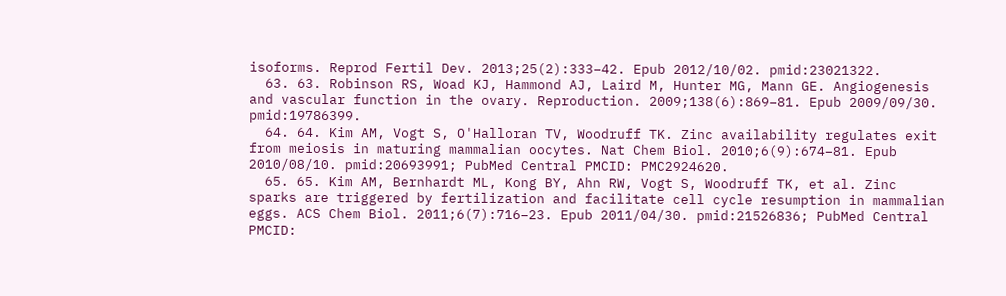isoforms. Reprod Fertil Dev. 2013;25(2):333–42. Epub 2012/10/02. pmid:23021322.
  63. 63. Robinson RS, Woad KJ, Hammond AJ, Laird M, Hunter MG, Mann GE. Angiogenesis and vascular function in the ovary. Reproduction. 2009;138(6):869–81. Epub 2009/09/30. pmid:19786399.
  64. 64. Kim AM, Vogt S, O'Halloran TV, Woodruff TK. Zinc availability regulates exit from meiosis in maturing mammalian oocytes. Nat Chem Biol. 2010;6(9):674–81. Epub 2010/08/10. pmid:20693991; PubMed Central PMCID: PMC2924620.
  65. 65. Kim AM, Bernhardt ML, Kong BY, Ahn RW, Vogt S, Woodruff TK, et al. Zinc sparks are triggered by fertilization and facilitate cell cycle resumption in mammalian eggs. ACS Chem Biol. 2011;6(7):716–23. Epub 2011/04/30. pmid:21526836; PubMed Central PMCID: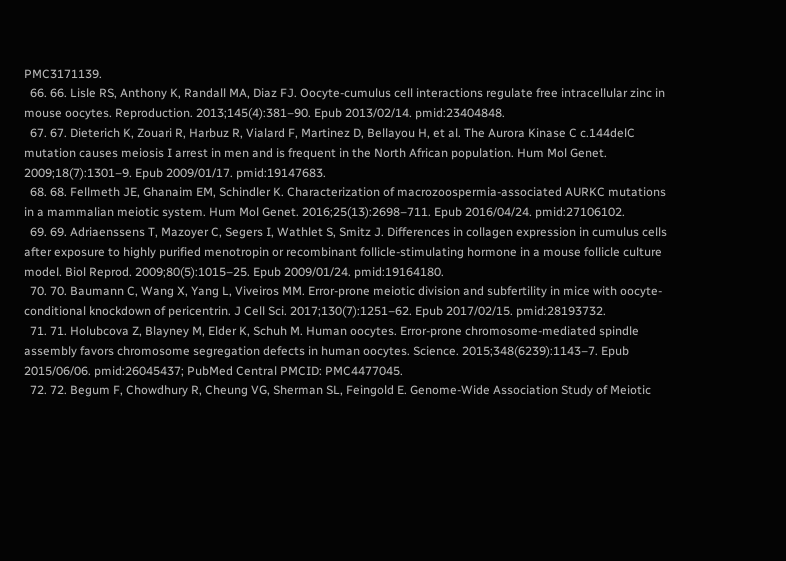PMC3171139.
  66. 66. Lisle RS, Anthony K, Randall MA, Diaz FJ. Oocyte-cumulus cell interactions regulate free intracellular zinc in mouse oocytes. Reproduction. 2013;145(4):381–90. Epub 2013/02/14. pmid:23404848.
  67. 67. Dieterich K, Zouari R, Harbuz R, Vialard F, Martinez D, Bellayou H, et al. The Aurora Kinase C c.144delC mutation causes meiosis I arrest in men and is frequent in the North African population. Hum Mol Genet. 2009;18(7):1301–9. Epub 2009/01/17. pmid:19147683.
  68. 68. Fellmeth JE, Ghanaim EM, Schindler K. Characterization of macrozoospermia-associated AURKC mutations in a mammalian meiotic system. Hum Mol Genet. 2016;25(13):2698–711. Epub 2016/04/24. pmid:27106102.
  69. 69. Adriaenssens T, Mazoyer C, Segers I, Wathlet S, Smitz J. Differences in collagen expression in cumulus cells after exposure to highly purified menotropin or recombinant follicle-stimulating hormone in a mouse follicle culture model. Biol Reprod. 2009;80(5):1015–25. Epub 2009/01/24. pmid:19164180.
  70. 70. Baumann C, Wang X, Yang L, Viveiros MM. Error-prone meiotic division and subfertility in mice with oocyte-conditional knockdown of pericentrin. J Cell Sci. 2017;130(7):1251–62. Epub 2017/02/15. pmid:28193732.
  71. 71. Holubcova Z, Blayney M, Elder K, Schuh M. Human oocytes. Error-prone chromosome-mediated spindle assembly favors chromosome segregation defects in human oocytes. Science. 2015;348(6239):1143–7. Epub 2015/06/06. pmid:26045437; PubMed Central PMCID: PMC4477045.
  72. 72. Begum F, Chowdhury R, Cheung VG, Sherman SL, Feingold E. Genome-Wide Association Study of Meiotic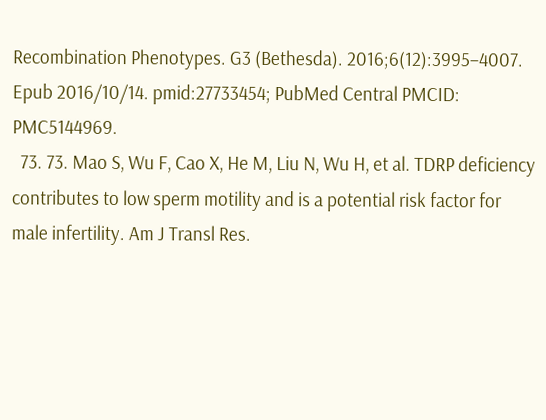Recombination Phenotypes. G3 (Bethesda). 2016;6(12):3995–4007. Epub 2016/10/14. pmid:27733454; PubMed Central PMCID: PMC5144969.
  73. 73. Mao S, Wu F, Cao X, He M, Liu N, Wu H, et al. TDRP deficiency contributes to low sperm motility and is a potential risk factor for male infertility. Am J Transl Res.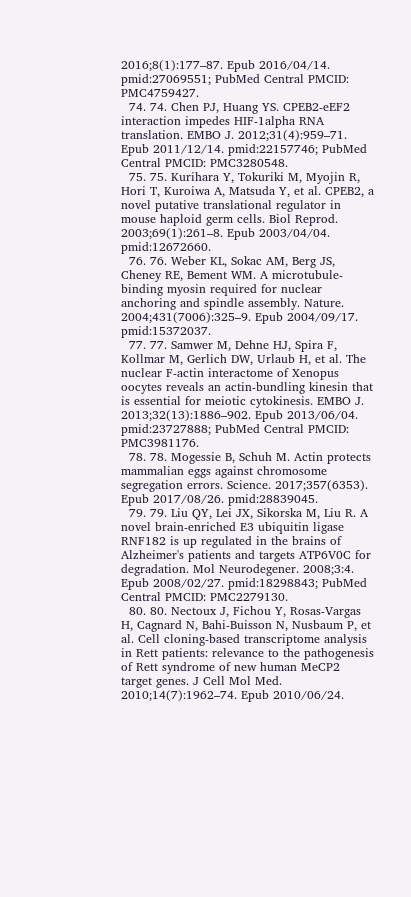2016;8(1):177–87. Epub 2016/04/14. pmid:27069551; PubMed Central PMCID: PMC4759427.
  74. 74. Chen PJ, Huang YS. CPEB2-eEF2 interaction impedes HIF-1alpha RNA translation. EMBO J. 2012;31(4):959–71. Epub 2011/12/14. pmid:22157746; PubMed Central PMCID: PMC3280548.
  75. 75. Kurihara Y, Tokuriki M, Myojin R, Hori T, Kuroiwa A, Matsuda Y, et al. CPEB2, a novel putative translational regulator in mouse haploid germ cells. Biol Reprod. 2003;69(1):261–8. Epub 2003/04/04. pmid:12672660.
  76. 76. Weber KL, Sokac AM, Berg JS, Cheney RE, Bement WM. A microtubule-binding myosin required for nuclear anchoring and spindle assembly. Nature. 2004;431(7006):325–9. Epub 2004/09/17. pmid:15372037.
  77. 77. Samwer M, Dehne HJ, Spira F, Kollmar M, Gerlich DW, Urlaub H, et al. The nuclear F-actin interactome of Xenopus oocytes reveals an actin-bundling kinesin that is essential for meiotic cytokinesis. EMBO J. 2013;32(13):1886–902. Epub 2013/06/04. pmid:23727888; PubMed Central PMCID: PMC3981176.
  78. 78. Mogessie B, Schuh M. Actin protects mammalian eggs against chromosome segregation errors. Science. 2017;357(6353). Epub 2017/08/26. pmid:28839045.
  79. 79. Liu QY, Lei JX, Sikorska M, Liu R. A novel brain-enriched E3 ubiquitin ligase RNF182 is up regulated in the brains of Alzheimer's patients and targets ATP6V0C for degradation. Mol Neurodegener. 2008;3:4. Epub 2008/02/27. pmid:18298843; PubMed Central PMCID: PMC2279130.
  80. 80. Nectoux J, Fichou Y, Rosas-Vargas H, Cagnard N, Bahi-Buisson N, Nusbaum P, et al. Cell cloning-based transcriptome analysis in Rett patients: relevance to the pathogenesis of Rett syndrome of new human MeCP2 target genes. J Cell Mol Med. 2010;14(7):1962–74. Epub 2010/06/24.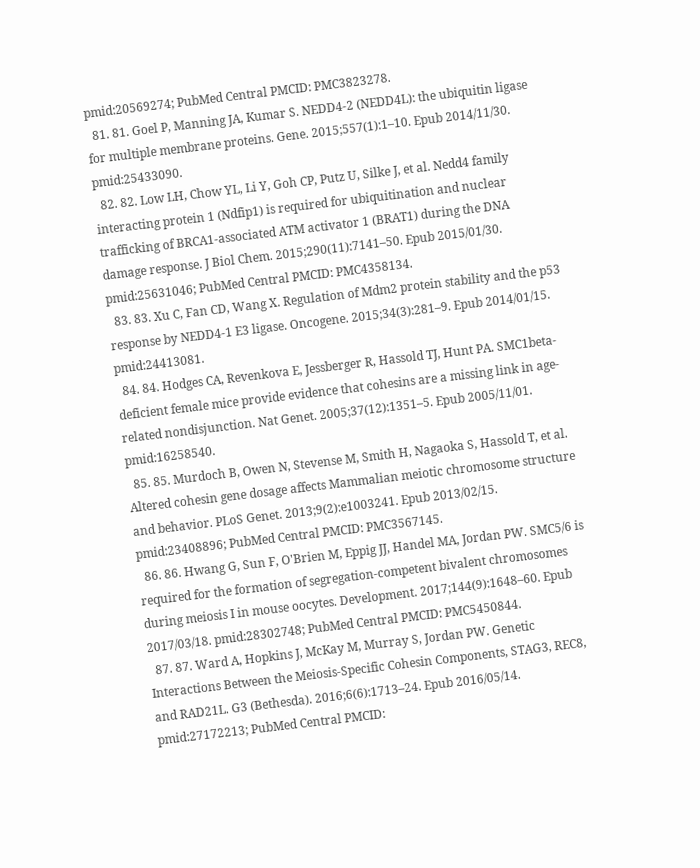pmid:20569274; PubMed Central PMCID: PMC3823278.
  81. 81. Goel P, Manning JA, Kumar S. NEDD4-2 (NEDD4L): the ubiquitin ligase for multiple membrane proteins. Gene. 2015;557(1):1–10. Epub 2014/11/30. pmid:25433090.
  82. 82. Low LH, Chow YL, Li Y, Goh CP, Putz U, Silke J, et al. Nedd4 family interacting protein 1 (Ndfip1) is required for ubiquitination and nuclear trafficking of BRCA1-associated ATM activator 1 (BRAT1) during the DNA damage response. J Biol Chem. 2015;290(11):7141–50. Epub 2015/01/30. pmid:25631046; PubMed Central PMCID: PMC4358134.
  83. 83. Xu C, Fan CD, Wang X. Regulation of Mdm2 protein stability and the p53 response by NEDD4-1 E3 ligase. Oncogene. 2015;34(3):281–9. Epub 2014/01/15. pmid:24413081.
  84. 84. Hodges CA, Revenkova E, Jessberger R, Hassold TJ, Hunt PA. SMC1beta-deficient female mice provide evidence that cohesins are a missing link in age-related nondisjunction. Nat Genet. 2005;37(12):1351–5. Epub 2005/11/01. pmid:16258540.
  85. 85. Murdoch B, Owen N, Stevense M, Smith H, Nagaoka S, Hassold T, et al. Altered cohesin gene dosage affects Mammalian meiotic chromosome structure and behavior. PLoS Genet. 2013;9(2):e1003241. Epub 2013/02/15. pmid:23408896; PubMed Central PMCID: PMC3567145.
  86. 86. Hwang G, Sun F, O'Brien M, Eppig JJ, Handel MA, Jordan PW. SMC5/6 is required for the formation of segregation-competent bivalent chromosomes during meiosis I in mouse oocytes. Development. 2017;144(9):1648–60. Epub 2017/03/18. pmid:28302748; PubMed Central PMCID: PMC5450844.
  87. 87. Ward A, Hopkins J, McKay M, Murray S, Jordan PW. Genetic Interactions Between the Meiosis-Specific Cohesin Components, STAG3, REC8, and RAD21L. G3 (Bethesda). 2016;6(6):1713–24. Epub 2016/05/14. pmid:27172213; PubMed Central PMCID: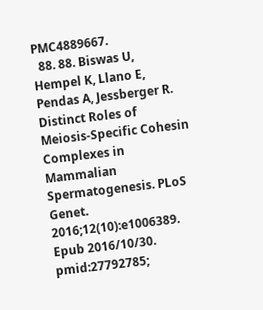PMC4889667.
  88. 88. Biswas U, Hempel K, Llano E, Pendas A, Jessberger R. Distinct Roles of Meiosis-Specific Cohesin Complexes in Mammalian Spermatogenesis. PLoS Genet. 2016;12(10):e1006389. Epub 2016/10/30. pmid:27792785;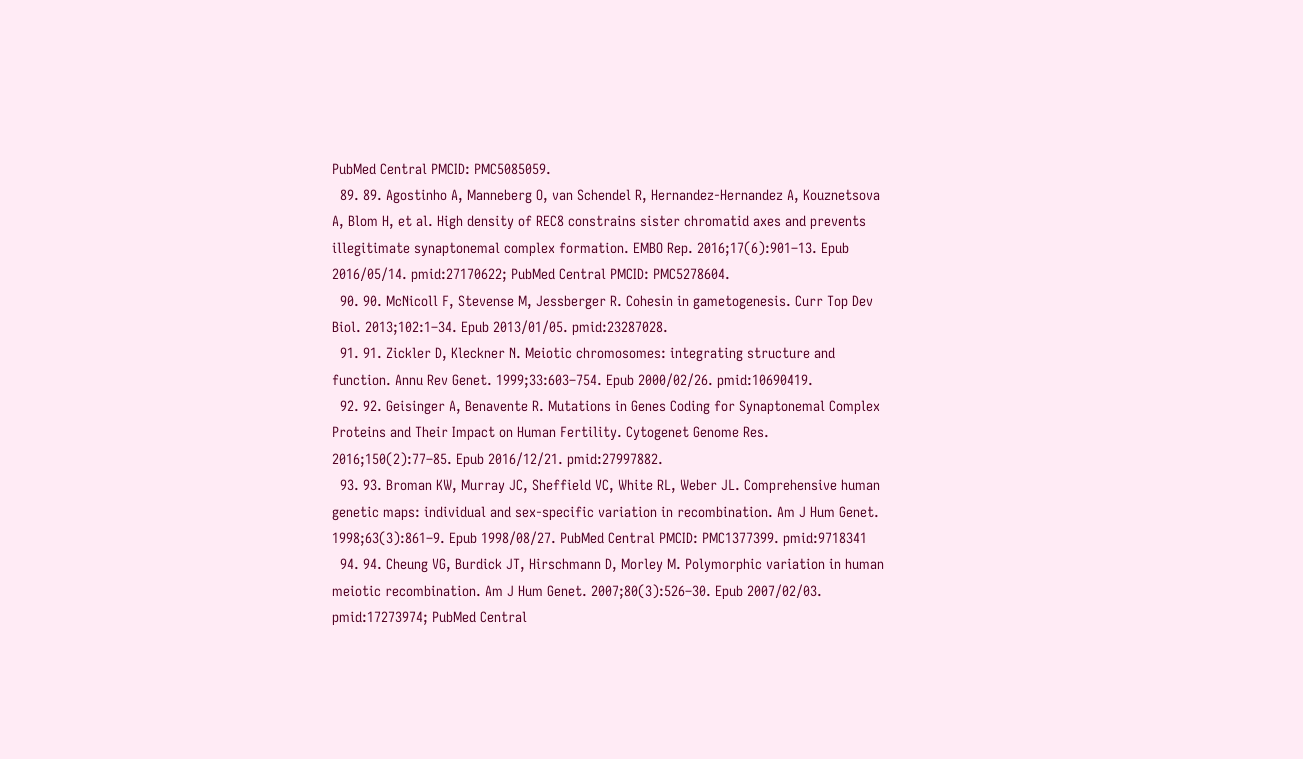PubMed Central PMCID: PMC5085059.
  89. 89. Agostinho A, Manneberg O, van Schendel R, Hernandez-Hernandez A, Kouznetsova A, Blom H, et al. High density of REC8 constrains sister chromatid axes and prevents illegitimate synaptonemal complex formation. EMBO Rep. 2016;17(6):901–13. Epub 2016/05/14. pmid:27170622; PubMed Central PMCID: PMC5278604.
  90. 90. McNicoll F, Stevense M, Jessberger R. Cohesin in gametogenesis. Curr Top Dev Biol. 2013;102:1–34. Epub 2013/01/05. pmid:23287028.
  91. 91. Zickler D, Kleckner N. Meiotic chromosomes: integrating structure and function. Annu Rev Genet. 1999;33:603–754. Epub 2000/02/26. pmid:10690419.
  92. 92. Geisinger A, Benavente R. Mutations in Genes Coding for Synaptonemal Complex Proteins and Their Impact on Human Fertility. Cytogenet Genome Res. 2016;150(2):77–85. Epub 2016/12/21. pmid:27997882.
  93. 93. Broman KW, Murray JC, Sheffield VC, White RL, Weber JL. Comprehensive human genetic maps: individual and sex-specific variation in recombination. Am J Hum Genet. 1998;63(3):861–9. Epub 1998/08/27. PubMed Central PMCID: PMC1377399. pmid:9718341
  94. 94. Cheung VG, Burdick JT, Hirschmann D, Morley M. Polymorphic variation in human meiotic recombination. Am J Hum Genet. 2007;80(3):526–30. Epub 2007/02/03. pmid:17273974; PubMed Central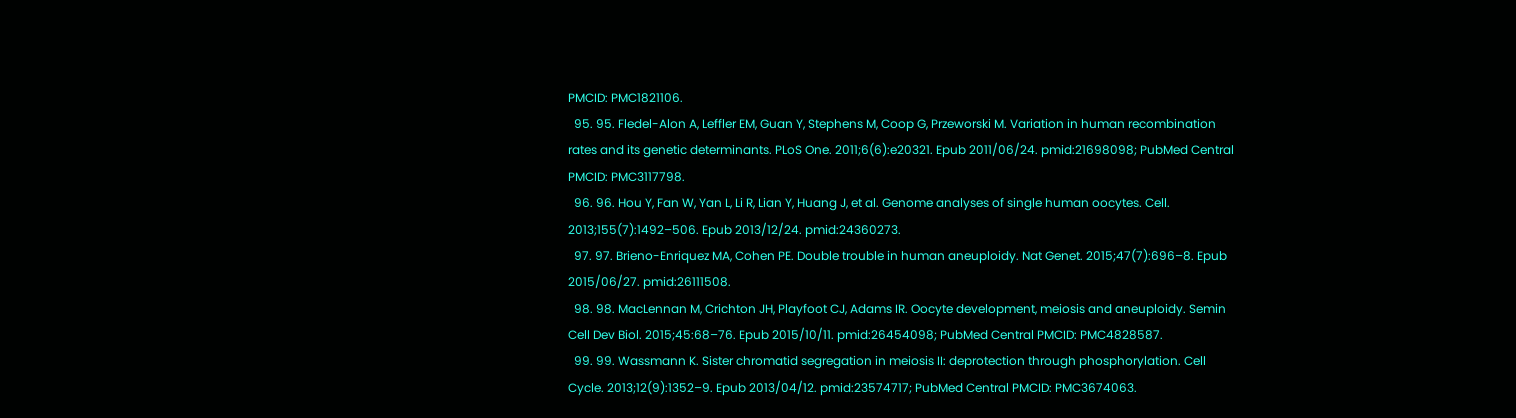PMCID: PMC1821106.
  95. 95. Fledel-Alon A, Leffler EM, Guan Y, Stephens M, Coop G, Przeworski M. Variation in human recombination rates and its genetic determinants. PLoS One. 2011;6(6):e20321. Epub 2011/06/24. pmid:21698098; PubMed Central PMCID: PMC3117798.
  96. 96. Hou Y, Fan W, Yan L, Li R, Lian Y, Huang J, et al. Genome analyses of single human oocytes. Cell. 2013;155(7):1492–506. Epub 2013/12/24. pmid:24360273.
  97. 97. Brieno-Enriquez MA, Cohen PE. Double trouble in human aneuploidy. Nat Genet. 2015;47(7):696–8. Epub 2015/06/27. pmid:26111508.
  98. 98. MacLennan M, Crichton JH, Playfoot CJ, Adams IR. Oocyte development, meiosis and aneuploidy. Semin Cell Dev Biol. 2015;45:68–76. Epub 2015/10/11. pmid:26454098; PubMed Central PMCID: PMC4828587.
  99. 99. Wassmann K. Sister chromatid segregation in meiosis II: deprotection through phosphorylation. Cell Cycle. 2013;12(9):1352–9. Epub 2013/04/12. pmid:23574717; PubMed Central PMCID: PMC3674063.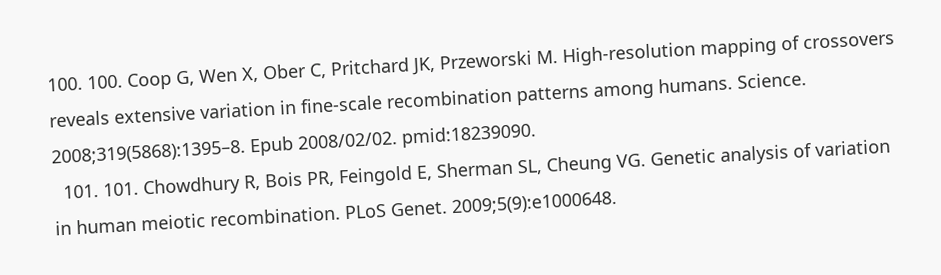100. 100. Coop G, Wen X, Ober C, Pritchard JK, Przeworski M. High-resolution mapping of crossovers reveals extensive variation in fine-scale recombination patterns among humans. Science. 2008;319(5868):1395–8. Epub 2008/02/02. pmid:18239090.
  101. 101. Chowdhury R, Bois PR, Feingold E, Sherman SL, Cheung VG. Genetic analysis of variation in human meiotic recombination. PLoS Genet. 2009;5(9):e1000648.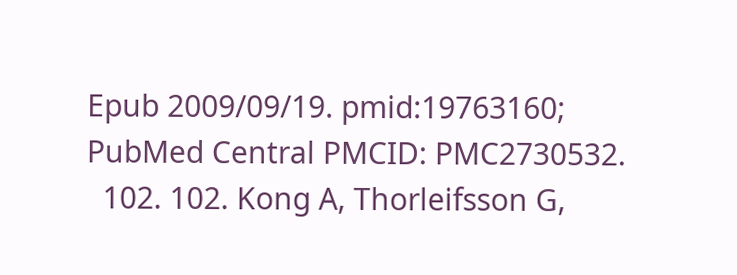Epub 2009/09/19. pmid:19763160; PubMed Central PMCID: PMC2730532.
  102. 102. Kong A, Thorleifsson G,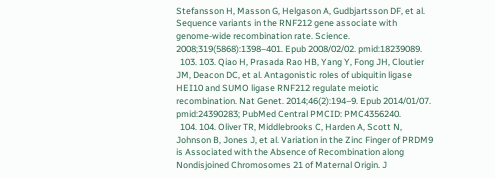Stefansson H, Masson G, Helgason A, Gudbjartsson DF, et al. Sequence variants in the RNF212 gene associate with genome-wide recombination rate. Science. 2008;319(5868):1398–401. Epub 2008/02/02. pmid:18239089.
  103. 103. Qiao H, Prasada Rao HB, Yang Y, Fong JH, Cloutier JM, Deacon DC, et al. Antagonistic roles of ubiquitin ligase HEI10 and SUMO ligase RNF212 regulate meiotic recombination. Nat Genet. 2014;46(2):194–9. Epub 2014/01/07. pmid:24390283; PubMed Central PMCID: PMC4356240.
  104. 104. Oliver TR, Middlebrooks C, Harden A, Scott N, Johnson B, Jones J, et al. Variation in the Zinc Finger of PRDM9 is Associated with the Absence of Recombination along Nondisjoined Chromosomes 21 of Maternal Origin. J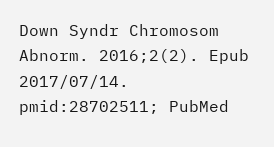Down Syndr Chromosom Abnorm. 2016;2(2). Epub 2017/07/14. pmid:28702511; PubMed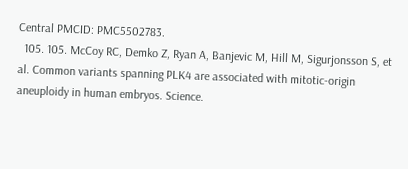Central PMCID: PMC5502783.
  105. 105. McCoy RC, Demko Z, Ryan A, Banjevic M, Hill M, Sigurjonsson S, et al. Common variants spanning PLK4 are associated with mitotic-origin aneuploidy in human embryos. Science.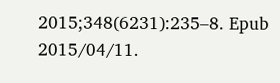2015;348(6231):235–8. Epub 2015/04/11.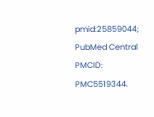pmid:25859044; PubMed Central PMCID: PMC5519344.